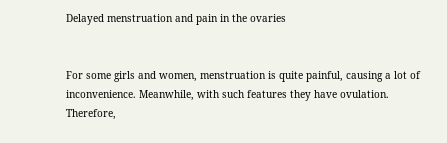Delayed menstruation and pain in the ovaries


For some girls and women, menstruation is quite painful, causing a lot of inconvenience. Meanwhile, with such features they have ovulation. Therefore,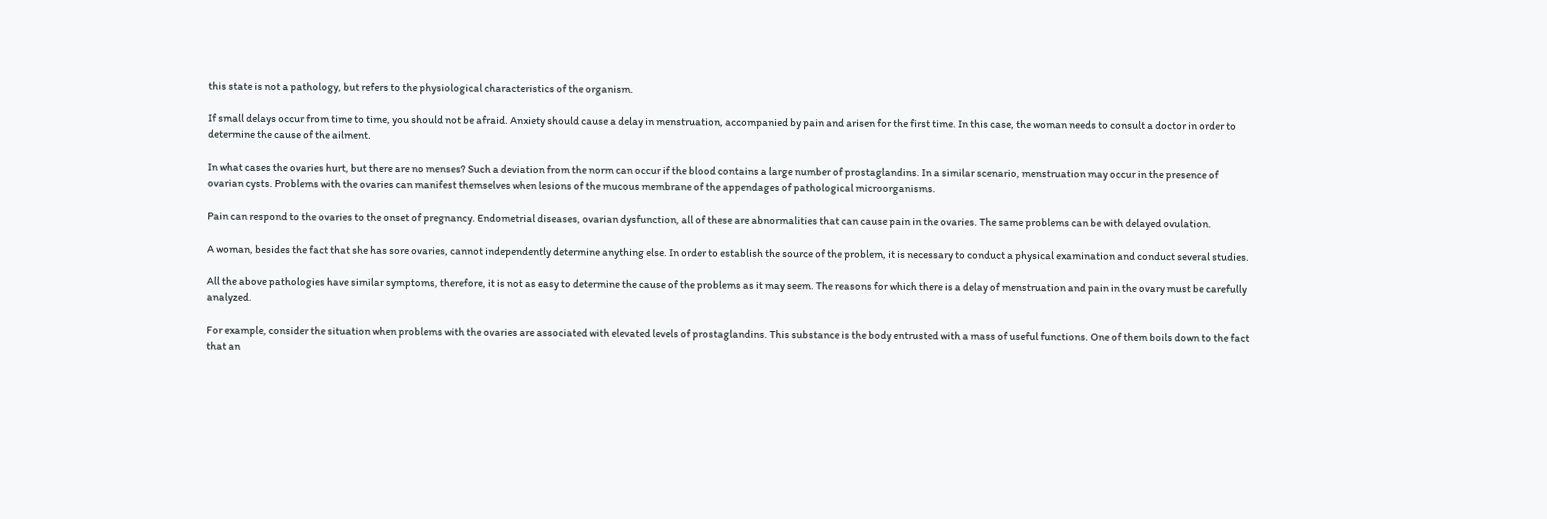this state is not a pathology, but refers to the physiological characteristics of the organism.

If small delays occur from time to time, you should not be afraid. Anxiety should cause a delay in menstruation, accompanied by pain and arisen for the first time. In this case, the woman needs to consult a doctor in order to determine the cause of the ailment.

In what cases the ovaries hurt, but there are no menses? Such a deviation from the norm can occur if the blood contains a large number of prostaglandins. In a similar scenario, menstruation may occur in the presence of ovarian cysts. Problems with the ovaries can manifest themselves when lesions of the mucous membrane of the appendages of pathological microorganisms.

Pain can respond to the ovaries to the onset of pregnancy. Endometrial diseases, ovarian dysfunction, all of these are abnormalities that can cause pain in the ovaries. The same problems can be with delayed ovulation.

A woman, besides the fact that she has sore ovaries, cannot independently determine anything else. In order to establish the source of the problem, it is necessary to conduct a physical examination and conduct several studies.

All the above pathologies have similar symptoms, therefore, it is not as easy to determine the cause of the problems as it may seem. The reasons for which there is a delay of menstruation and pain in the ovary must be carefully analyzed.

For example, consider the situation when problems with the ovaries are associated with elevated levels of prostaglandins. This substance is the body entrusted with a mass of useful functions. One of them boils down to the fact that an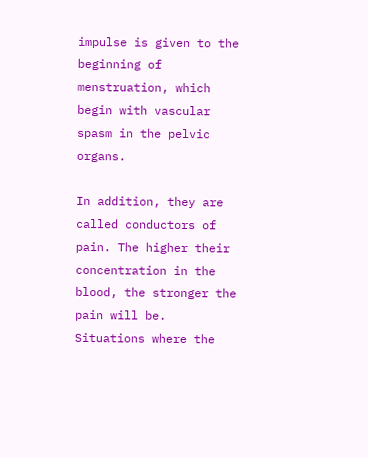impulse is given to the beginning of menstruation, which begin with vascular spasm in the pelvic organs.

In addition, they are called conductors of pain. The higher their concentration in the blood, the stronger the pain will be. Situations where the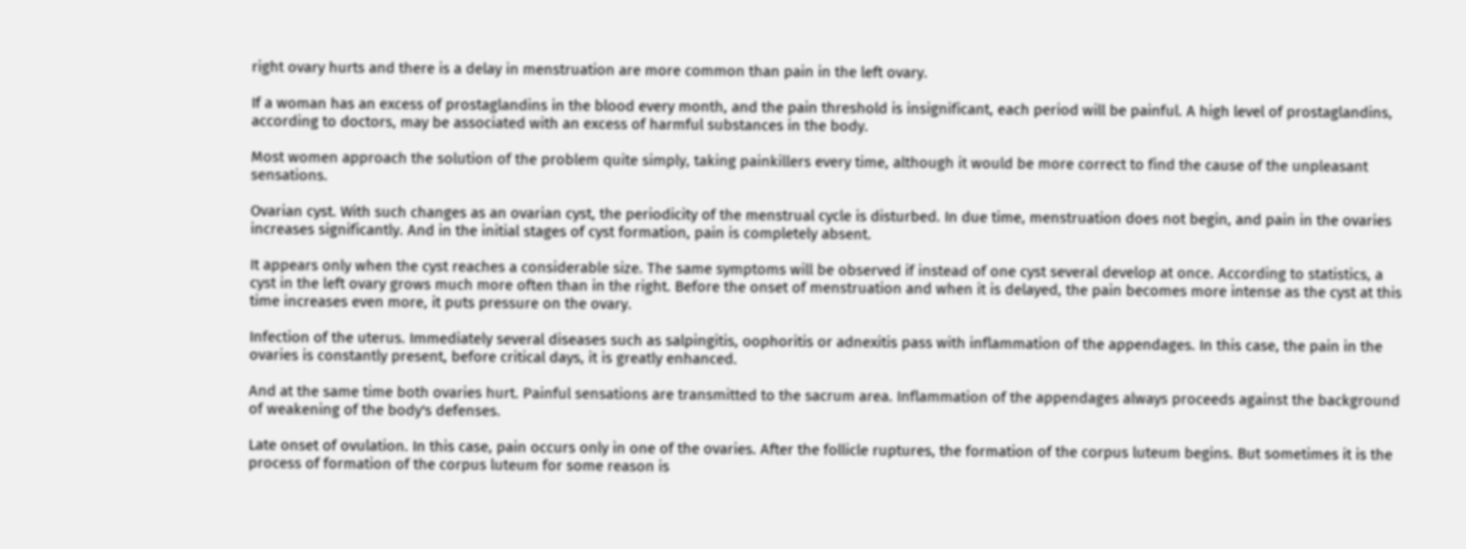right ovary hurts and there is a delay in menstruation are more common than pain in the left ovary.

If a woman has an excess of prostaglandins in the blood every month, and the pain threshold is insignificant, each period will be painful. A high level of prostaglandins, according to doctors, may be associated with an excess of harmful substances in the body.

Most women approach the solution of the problem quite simply, taking painkillers every time, although it would be more correct to find the cause of the unpleasant sensations.

Ovarian cyst. With such changes as an ovarian cyst, the periodicity of the menstrual cycle is disturbed. In due time, menstruation does not begin, and pain in the ovaries increases significantly. And in the initial stages of cyst formation, pain is completely absent.

It appears only when the cyst reaches a considerable size. The same symptoms will be observed if instead of one cyst several develop at once. According to statistics, a cyst in the left ovary grows much more often than in the right. Before the onset of menstruation and when it is delayed, the pain becomes more intense as the cyst at this time increases even more, it puts pressure on the ovary.

Infection of the uterus. Immediately several diseases such as salpingitis, oophoritis or adnexitis pass with inflammation of the appendages. In this case, the pain in the ovaries is constantly present, before critical days, it is greatly enhanced.

And at the same time both ovaries hurt. Painful sensations are transmitted to the sacrum area. Inflammation of the appendages always proceeds against the background of weakening of the body's defenses.

Late onset of ovulation. In this case, pain occurs only in one of the ovaries. After the follicle ruptures, the formation of the corpus luteum begins. But sometimes it is the process of formation of the corpus luteum for some reason is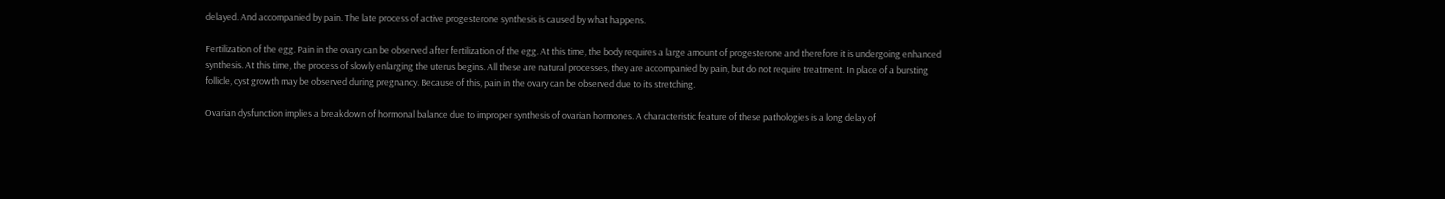delayed. And accompanied by pain. The late process of active progesterone synthesis is caused by what happens.

Fertilization of the egg. Pain in the ovary can be observed after fertilization of the egg. At this time, the body requires a large amount of progesterone and therefore it is undergoing enhanced synthesis. At this time, the process of slowly enlarging the uterus begins. All these are natural processes, they are accompanied by pain, but do not require treatment. In place of a bursting follicle, cyst growth may be observed during pregnancy. Because of this, pain in the ovary can be observed due to its stretching.

Ovarian dysfunction implies a breakdown of hormonal balance due to improper synthesis of ovarian hormones. A characteristic feature of these pathologies is a long delay of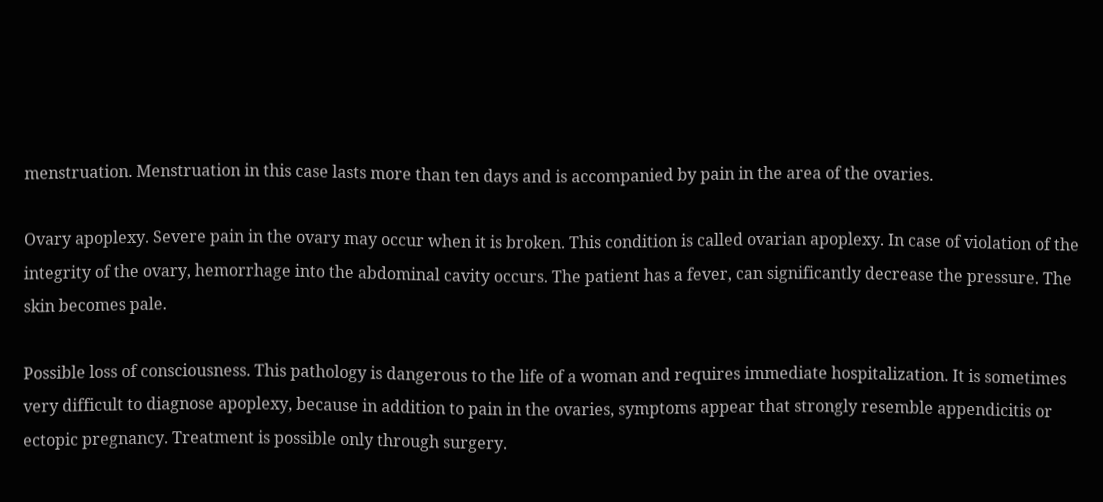menstruation. Menstruation in this case lasts more than ten days and is accompanied by pain in the area of the ovaries.

Ovary apoplexy. Severe pain in the ovary may occur when it is broken. This condition is called ovarian apoplexy. In case of violation of the integrity of the ovary, hemorrhage into the abdominal cavity occurs. The patient has a fever, can significantly decrease the pressure. The skin becomes pale.

Possible loss of consciousness. This pathology is dangerous to the life of a woman and requires immediate hospitalization. It is sometimes very difficult to diagnose apoplexy, because in addition to pain in the ovaries, symptoms appear that strongly resemble appendicitis or ectopic pregnancy. Treatment is possible only through surgery.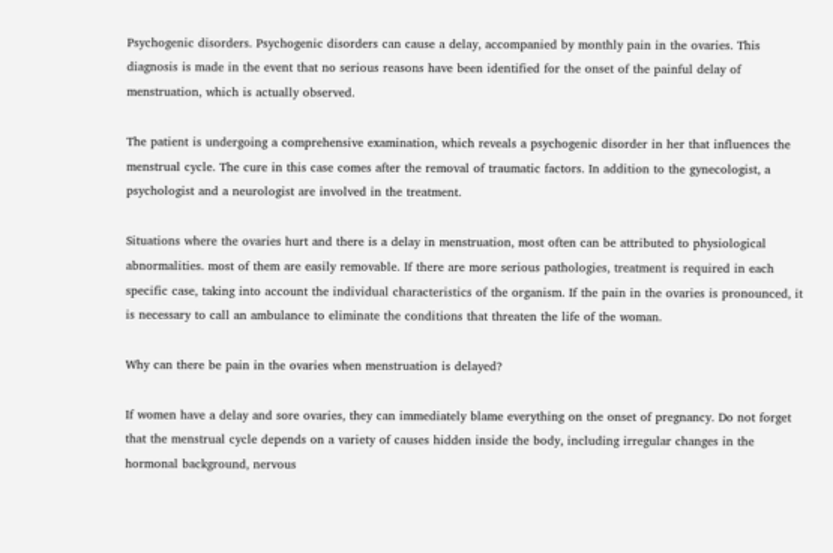Psychogenic disorders. Psychogenic disorders can cause a delay, accompanied by monthly pain in the ovaries. This diagnosis is made in the event that no serious reasons have been identified for the onset of the painful delay of menstruation, which is actually observed.

The patient is undergoing a comprehensive examination, which reveals a psychogenic disorder in her that influences the menstrual cycle. The cure in this case comes after the removal of traumatic factors. In addition to the gynecologist, a psychologist and a neurologist are involved in the treatment.

Situations where the ovaries hurt and there is a delay in menstruation, most often can be attributed to physiological abnormalities. most of them are easily removable. If there are more serious pathologies, treatment is required in each specific case, taking into account the individual characteristics of the organism. If the pain in the ovaries is pronounced, it is necessary to call an ambulance to eliminate the conditions that threaten the life of the woman.

Why can there be pain in the ovaries when menstruation is delayed?

If women have a delay and sore ovaries, they can immediately blame everything on the onset of pregnancy. Do not forget that the menstrual cycle depends on a variety of causes hidden inside the body, including irregular changes in the hormonal background, nervous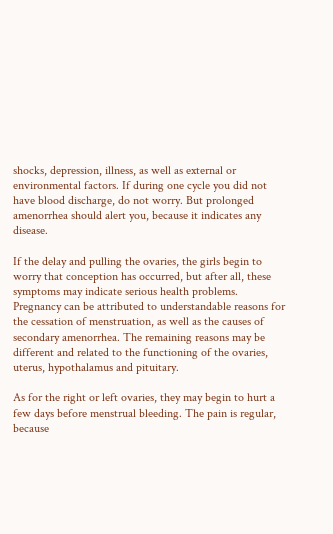shocks, depression, illness, as well as external or environmental factors. If during one cycle you did not have blood discharge, do not worry. But prolonged amenorrhea should alert you, because it indicates any disease.

If the delay and pulling the ovaries, the girls begin to worry that conception has occurred, but after all, these symptoms may indicate serious health problems. Pregnancy can be attributed to understandable reasons for the cessation of menstruation, as well as the causes of secondary amenorrhea. The remaining reasons may be different and related to the functioning of the ovaries, uterus, hypothalamus and pituitary.

As for the right or left ovaries, they may begin to hurt a few days before menstrual bleeding. The pain is regular, because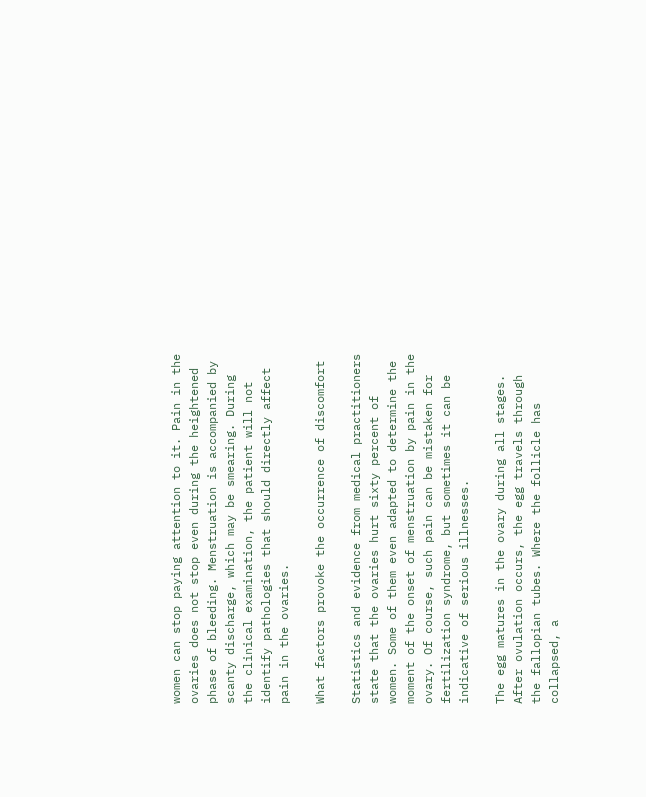women can stop paying attention to it. Pain in the ovaries does not stop even during the heightened phase of bleeding. Menstruation is accompanied by scanty discharge, which may be smearing. During the clinical examination, the patient will not identify pathologies that should directly affect pain in the ovaries.

What factors provoke the occurrence of discomfort

Statistics and evidence from medical practitioners state that the ovaries hurt sixty percent of women. Some of them even adapted to determine the moment of the onset of menstruation by pain in the ovary. Of course, such pain can be mistaken for fertilization syndrome, but sometimes it can be indicative of serious illnesses.

The egg matures in the ovary during all stages. After ovulation occurs, the egg travels through the fallopian tubes. Where the follicle has collapsed, a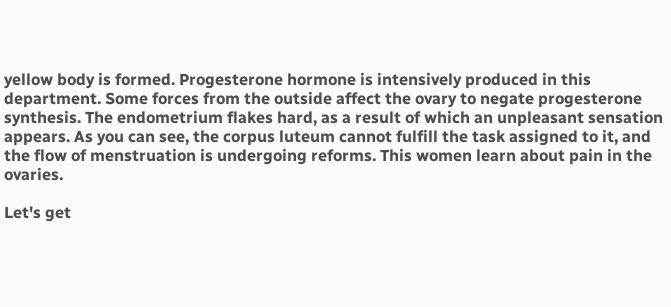yellow body is formed. Progesterone hormone is intensively produced in this department. Some forces from the outside affect the ovary to negate progesterone synthesis. The endometrium flakes hard, as a result of which an unpleasant sensation appears. As you can see, the corpus luteum cannot fulfill the task assigned to it, and the flow of menstruation is undergoing reforms. This women learn about pain in the ovaries.

Let's get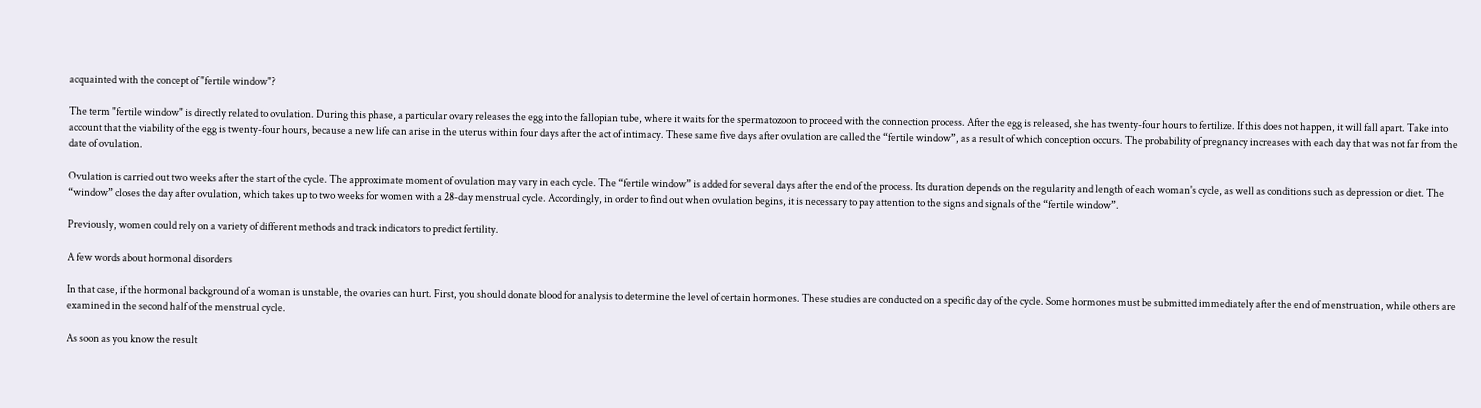acquainted with the concept of "fertile window"?

The term "fertile window" is directly related to ovulation. During this phase, a particular ovary releases the egg into the fallopian tube, where it waits for the spermatozoon to proceed with the connection process. After the egg is released, she has twenty-four hours to fertilize. If this does not happen, it will fall apart. Take into account that the viability of the egg is twenty-four hours, because a new life can arise in the uterus within four days after the act of intimacy. These same five days after ovulation are called the “fertile window”, as a result of which conception occurs. The probability of pregnancy increases with each day that was not far from the date of ovulation.

Ovulation is carried out two weeks after the start of the cycle. The approximate moment of ovulation may vary in each cycle. The “fertile window” is added for several days after the end of the process. Its duration depends on the regularity and length of each woman's cycle, as well as conditions such as depression or diet. The “window” closes the day after ovulation, which takes up to two weeks for women with a 28-day menstrual cycle. Accordingly, in order to find out when ovulation begins, it is necessary to pay attention to the signs and signals of the “fertile window”.

Previously, women could rely on a variety of different methods and track indicators to predict fertility.

A few words about hormonal disorders

In that case, if the hormonal background of a woman is unstable, the ovaries can hurt. First, you should donate blood for analysis to determine the level of certain hormones. These studies are conducted on a specific day of the cycle. Some hormones must be submitted immediately after the end of menstruation, while others are examined in the second half of the menstrual cycle.

As soon as you know the result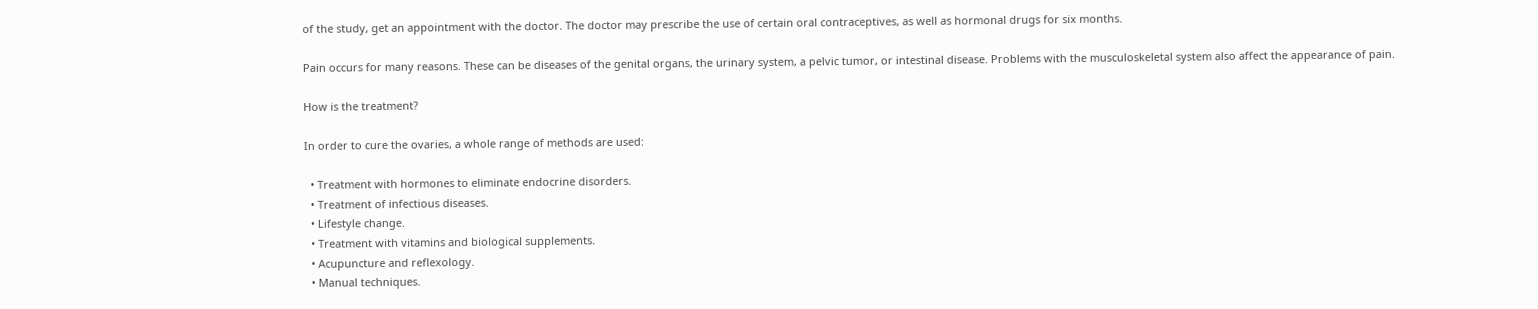of the study, get an appointment with the doctor. The doctor may prescribe the use of certain oral contraceptives, as well as hormonal drugs for six months.

Pain occurs for many reasons. These can be diseases of the genital organs, the urinary system, a pelvic tumor, or intestinal disease. Problems with the musculoskeletal system also affect the appearance of pain.

How is the treatment?

In order to cure the ovaries, a whole range of methods are used:

  • Treatment with hormones to eliminate endocrine disorders.
  • Treatment of infectious diseases.
  • Lifestyle change.
  • Treatment with vitamins and biological supplements.
  • Acupuncture and reflexology.
  • Manual techniques.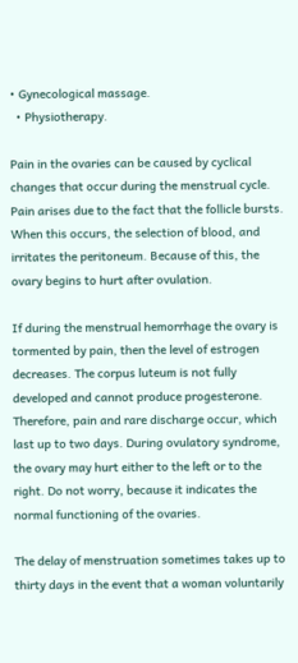• Gynecological massage.
  • Physiotherapy.

Pain in the ovaries can be caused by cyclical changes that occur during the menstrual cycle. Pain arises due to the fact that the follicle bursts. When this occurs, the selection of blood, and irritates the peritoneum. Because of this, the ovary begins to hurt after ovulation.

If during the menstrual hemorrhage the ovary is tormented by pain, then the level of estrogen decreases. The corpus luteum is not fully developed and cannot produce progesterone. Therefore, pain and rare discharge occur, which last up to two days. During ovulatory syndrome, the ovary may hurt either to the left or to the right. Do not worry, because it indicates the normal functioning of the ovaries.

The delay of menstruation sometimes takes up to thirty days in the event that a woman voluntarily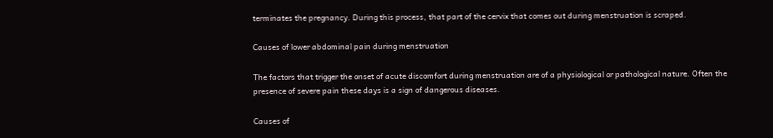terminates the pregnancy. During this process, that part of the cervix that comes out during menstruation is scraped.

Causes of lower abdominal pain during menstruation

The factors that trigger the onset of acute discomfort during menstruation are of a physiological or pathological nature. Often the presence of severe pain these days is a sign of dangerous diseases.

Causes of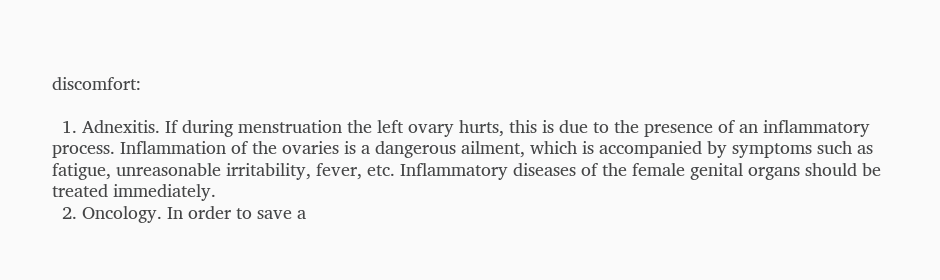discomfort:

  1. Adnexitis. If during menstruation the left ovary hurts, this is due to the presence of an inflammatory process. Inflammation of the ovaries is a dangerous ailment, which is accompanied by symptoms such as fatigue, unreasonable irritability, fever, etc. Inflammatory diseases of the female genital organs should be treated immediately.
  2. Oncology. In order to save a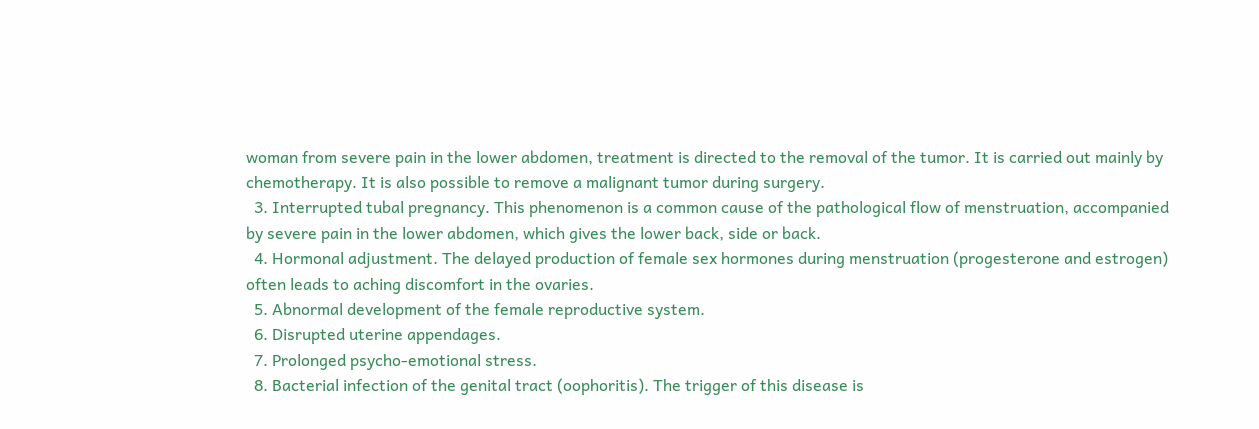woman from severe pain in the lower abdomen, treatment is directed to the removal of the tumor. It is carried out mainly by chemotherapy. It is also possible to remove a malignant tumor during surgery.
  3. Interrupted tubal pregnancy. This phenomenon is a common cause of the pathological flow of menstruation, accompanied by severe pain in the lower abdomen, which gives the lower back, side or back.
  4. Hormonal adjustment. The delayed production of female sex hormones during menstruation (progesterone and estrogen) often leads to aching discomfort in the ovaries.
  5. Abnormal development of the female reproductive system.
  6. Disrupted uterine appendages.
  7. Prolonged psycho-emotional stress.
  8. Bacterial infection of the genital tract (oophoritis). The trigger of this disease is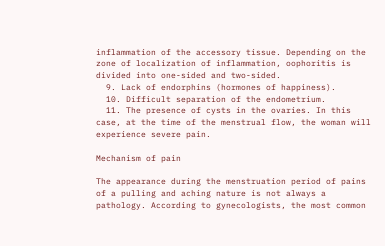inflammation of the accessory tissue. Depending on the zone of localization of inflammation, oophoritis is divided into one-sided and two-sided.
  9. Lack of endorphins (hormones of happiness).
  10. Difficult separation of the endometrium.
  11. The presence of cysts in the ovaries. In this case, at the time of the menstrual flow, the woman will experience severe pain.

Mechanism of pain

The appearance during the menstruation period of pains of a pulling and aching nature is not always a pathology. According to gynecologists, the most common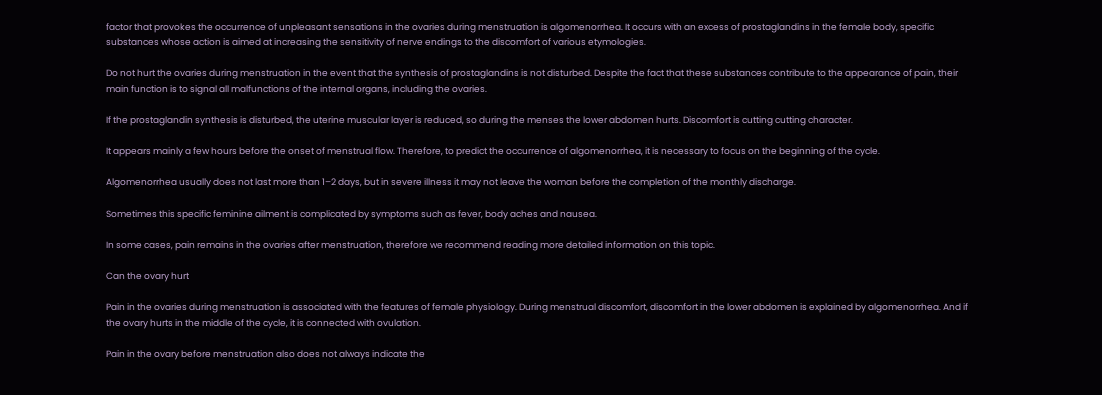factor that provokes the occurrence of unpleasant sensations in the ovaries during menstruation is algomenorrhea. It occurs with an excess of prostaglandins in the female body, specific substances whose action is aimed at increasing the sensitivity of nerve endings to the discomfort of various etymologies.

Do not hurt the ovaries during menstruation in the event that the synthesis of prostaglandins is not disturbed. Despite the fact that these substances contribute to the appearance of pain, their main function is to signal all malfunctions of the internal organs, including the ovaries.

If the prostaglandin synthesis is disturbed, the uterine muscular layer is reduced, so during the menses the lower abdomen hurts. Discomfort is cutting cutting character.

It appears mainly a few hours before the onset of menstrual flow. Therefore, to predict the occurrence of algomenorrhea, it is necessary to focus on the beginning of the cycle.

Algomenorrhea usually does not last more than 1–2 days, but in severe illness it may not leave the woman before the completion of the monthly discharge.

Sometimes this specific feminine ailment is complicated by symptoms such as fever, body aches and nausea.

In some cases, pain remains in the ovaries after menstruation, therefore we recommend reading more detailed information on this topic.

Can the ovary hurt

Pain in the ovaries during menstruation is associated with the features of female physiology. During menstrual discomfort, discomfort in the lower abdomen is explained by algomenorrhea. And if the ovary hurts in the middle of the cycle, it is connected with ovulation.

Pain in the ovary before menstruation also does not always indicate the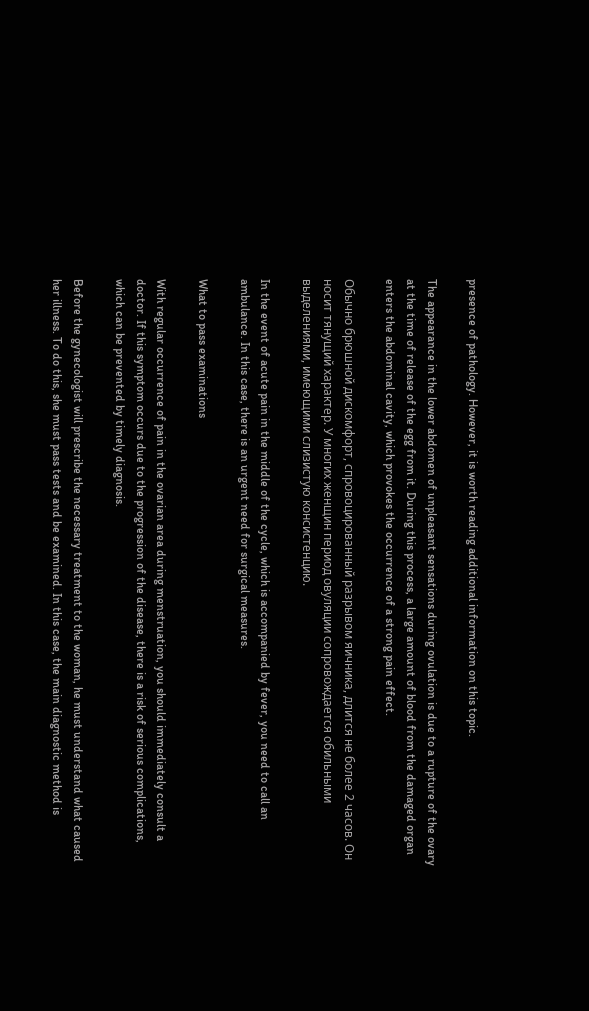presence of pathology. However, it is worth reading additional information on this topic.

The appearance in the lower abdomen of unpleasant sensations during ovulation is due to a rupture of the ovary at the time of release of the egg from it. During this process, a large amount of blood from the damaged organ enters the abdominal cavity, which provokes the occurrence of a strong pain effect.

Обычно брюшной дискомфорт, спровоцированный разрывом яичника, длится не более 2 часов. Он носит тянущий характер. У многих женщин период овуляции сопровождается обильными выделениями, имеющими слизистую консистенцию.

In the event of acute pain in the middle of the cycle, which is accompanied by fever, you need to call an ambulance. In this case, there is an urgent need for surgical measures.

What to pass examinations

With regular occurrence of pain in the ovarian area during menstruation, you should immediately consult a doctor. If this symptom occurs due to the progression of the disease, there is a risk of serious complications, which can be prevented by timely diagnosis.

Before the gynecologist will prescribe the necessary treatment to the woman, he must understand what caused her illness. To do this, she must pass tests and be examined. In this case, the main diagnostic method is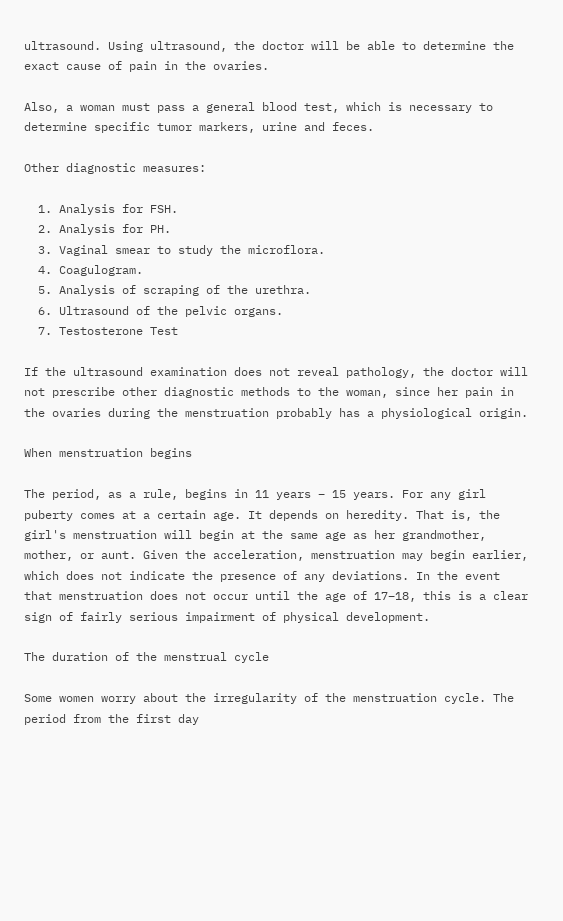ultrasound. Using ultrasound, the doctor will be able to determine the exact cause of pain in the ovaries.

Also, a woman must pass a general blood test, which is necessary to determine specific tumor markers, urine and feces.

Other diagnostic measures:

  1. Analysis for FSH.
  2. Analysis for PH.
  3. Vaginal smear to study the microflora.
  4. Coagulogram.
  5. Analysis of scraping of the urethra.
  6. Ultrasound of the pelvic organs.
  7. Testosterone Test

If the ultrasound examination does not reveal pathology, the doctor will not prescribe other diagnostic methods to the woman, since her pain in the ovaries during the menstruation probably has a physiological origin.

When menstruation begins

The period, as a rule, begins in 11 years – 15 years. For any girl puberty comes at a certain age. It depends on heredity. That is, the girl's menstruation will begin at the same age as her grandmother, mother, or aunt. Given the acceleration, menstruation may begin earlier, which does not indicate the presence of any deviations. In the event that menstruation does not occur until the age of 17–18, this is a clear sign of fairly serious impairment of physical development.

The duration of the menstrual cycle

Some women worry about the irregularity of the menstruation cycle. The period from the first day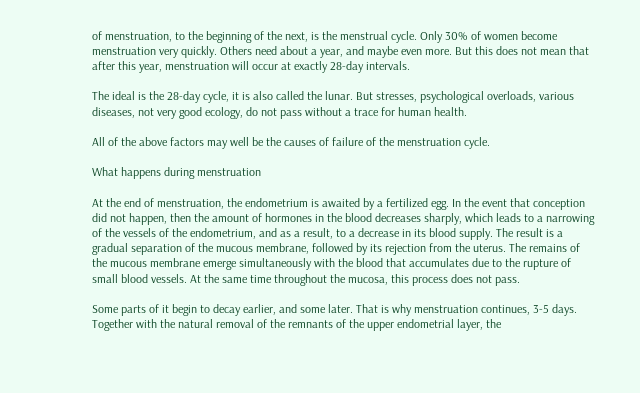of menstruation, to the beginning of the next, is the menstrual cycle. Only 30% of women become menstruation very quickly. Others need about a year, and maybe even more. But this does not mean that after this year, menstruation will occur at exactly 28-day intervals.

The ideal is the 28-day cycle, it is also called the lunar. But stresses, psychological overloads, various diseases, not very good ecology, do not pass without a trace for human health.

All of the above factors may well be the causes of failure of the menstruation cycle.

What happens during menstruation

At the end of menstruation, the endometrium is awaited by a fertilized egg. In the event that conception did not happen, then the amount of hormones in the blood decreases sharply, which leads to a narrowing of the vessels of the endometrium, and as a result, to a decrease in its blood supply. The result is a gradual separation of the mucous membrane, followed by its rejection from the uterus. The remains of the mucous membrane emerge simultaneously with the blood that accumulates due to the rupture of small blood vessels. At the same time throughout the mucosa, this process does not pass.

Some parts of it begin to decay earlier, and some later. That is why menstruation continues, 3-5 days. Together with the natural removal of the remnants of the upper endometrial layer, the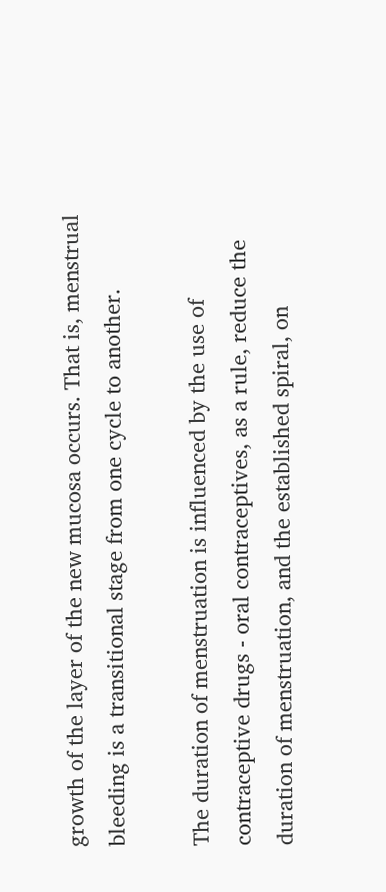growth of the layer of the new mucosa occurs. That is, menstrual bleeding is a transitional stage from one cycle to another.

The duration of menstruation is influenced by the use of contraceptive drugs - oral contraceptives, as a rule, reduce the duration of menstruation, and the established spiral, on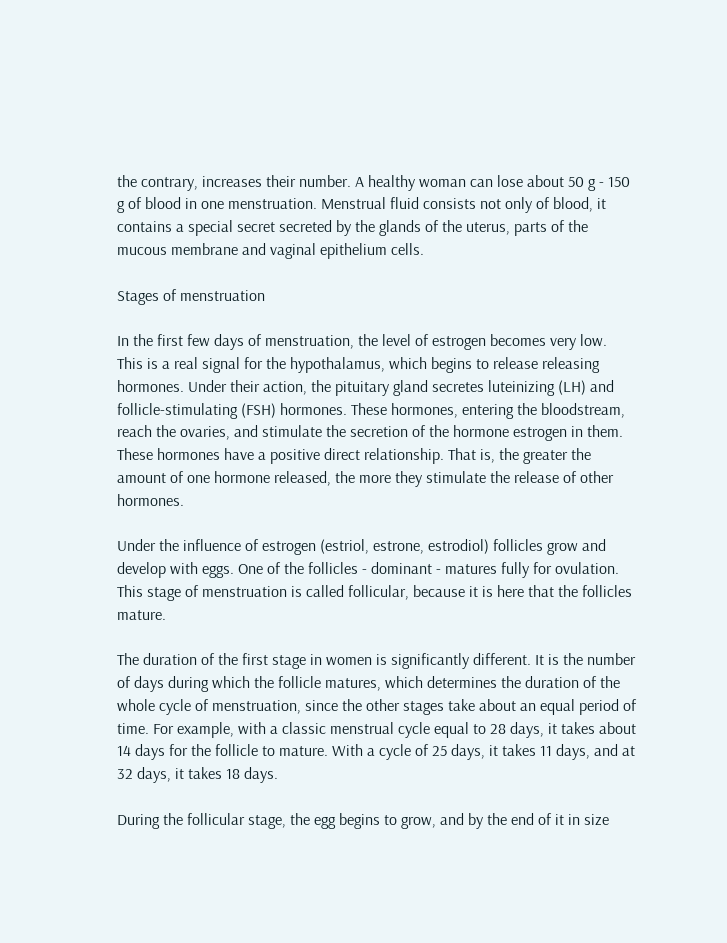the contrary, increases their number. A healthy woman can lose about 50 g - 150 g of blood in one menstruation. Menstrual fluid consists not only of blood, it contains a special secret secreted by the glands of the uterus, parts of the mucous membrane and vaginal epithelium cells.

Stages of menstruation

In the first few days of menstruation, the level of estrogen becomes very low. This is a real signal for the hypothalamus, which begins to release releasing hormones. Under their action, the pituitary gland secretes luteinizing (LH) and follicle-stimulating (FSH) hormones. These hormones, entering the bloodstream, reach the ovaries, and stimulate the secretion of the hormone estrogen in them. These hormones have a positive direct relationship. That is, the greater the amount of one hormone released, the more they stimulate the release of other hormones.

Under the influence of estrogen (estriol, estrone, estrodiol) follicles grow and develop with eggs. One of the follicles - dominant - matures fully for ovulation. This stage of menstruation is called follicular, because it is here that the follicles mature.

The duration of the first stage in women is significantly different. It is the number of days during which the follicle matures, which determines the duration of the whole cycle of menstruation, since the other stages take about an equal period of time. For example, with a classic menstrual cycle equal to 28 days, it takes about 14 days for the follicle to mature. With a cycle of 25 days, it takes 11 days, and at 32 days, it takes 18 days.

During the follicular stage, the egg begins to grow, and by the end of it in size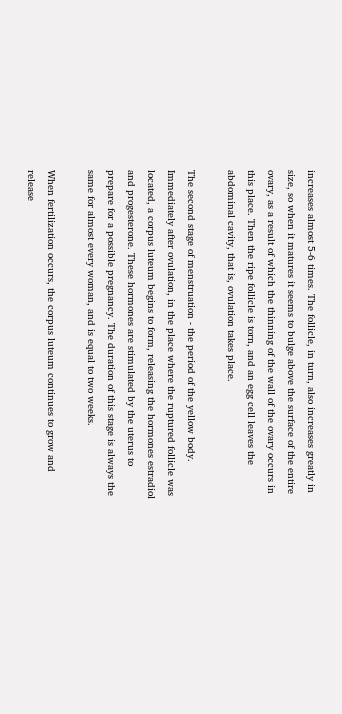increases almost 5-6 times. The follicle, in turn, also increases greatly in size, so when it matures it seems to bulge above the surface of the entire ovary, as a result of which the thinning of the wall of the ovary occurs in this place. Then the ripe follicle is torn, and an egg cell leaves the abdominal cavity, that is, ovulation takes place.

The second stage of menstruation - the period of the yellow body. Immediately after ovulation, in the place where the ruptured follicle was located, a corpus luteum begins to form, releasing the hormones estradiol and progesterone. These hormones are stimulated by the uterus to prepare for a possible pregnancy. The duration of this stage is always the same for almost every woman, and is equal to two weeks.

When fertilization occurs, the corpus luteum continues to grow and release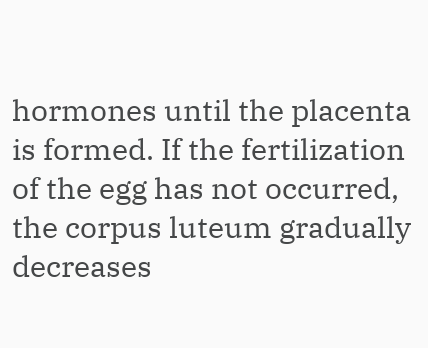hormones until the placenta is formed. If the fertilization of the egg has not occurred, the corpus luteum gradually decreases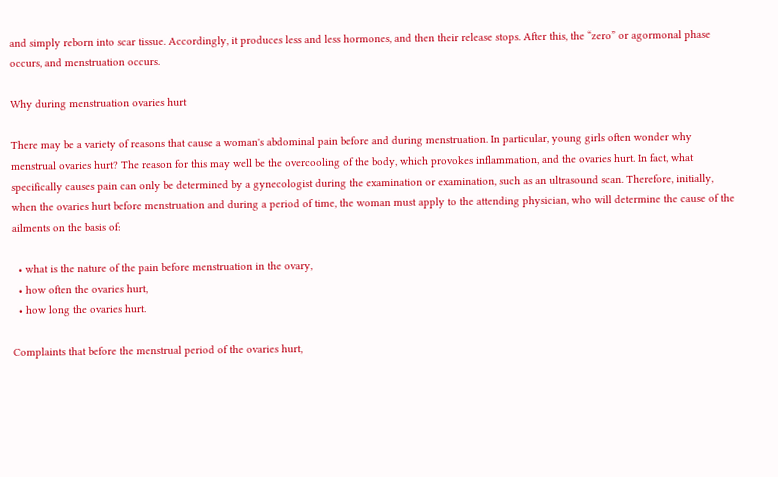and simply reborn into scar tissue. Accordingly, it produces less and less hormones, and then their release stops. After this, the “zero” or agormonal phase occurs, and menstruation occurs.

Why during menstruation ovaries hurt

There may be a variety of reasons that cause a woman's abdominal pain before and during menstruation. In particular, young girls often wonder why menstrual ovaries hurt? The reason for this may well be the overcooling of the body, which provokes inflammation, and the ovaries hurt. In fact, what specifically causes pain can only be determined by a gynecologist during the examination or examination, such as an ultrasound scan. Therefore, initially, when the ovaries hurt before menstruation and during a period of time, the woman must apply to the attending physician, who will determine the cause of the ailments on the basis of:

  • what is the nature of the pain before menstruation in the ovary,
  • how often the ovaries hurt,
  • how long the ovaries hurt.

Complaints that before the menstrual period of the ovaries hurt,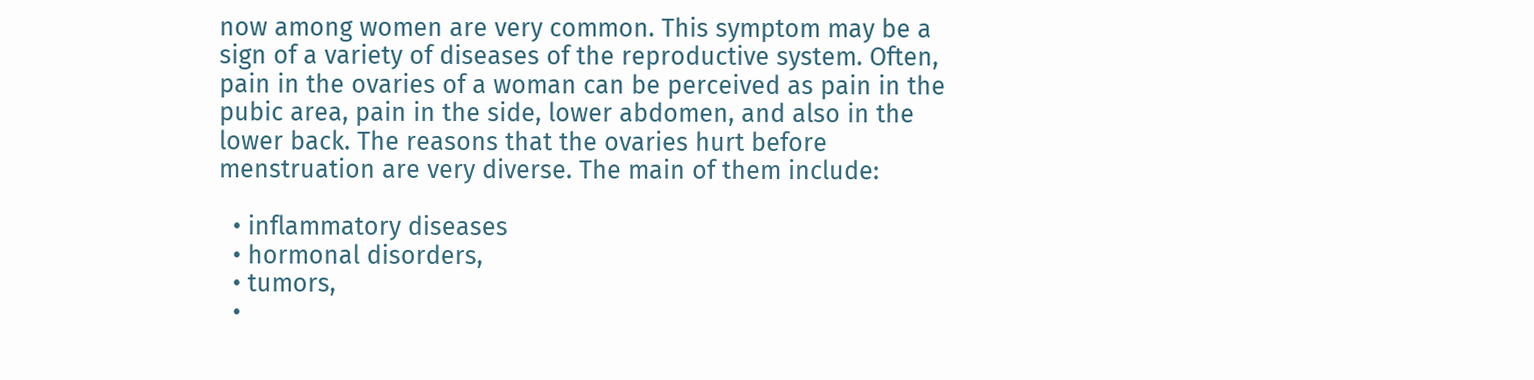now among women are very common. This symptom may be a sign of a variety of diseases of the reproductive system. Often, pain in the ovaries of a woman can be perceived as pain in the pubic area, pain in the side, lower abdomen, and also in the lower back. The reasons that the ovaries hurt before menstruation are very diverse. The main of them include:

  • inflammatory diseases
  • hormonal disorders,
  • tumors,
  •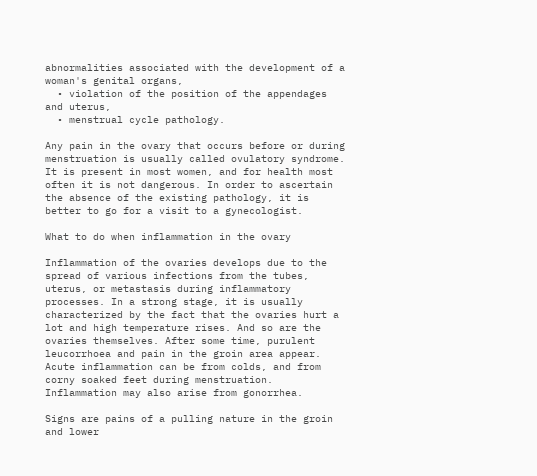abnormalities associated with the development of a woman's genital organs,
  • violation of the position of the appendages and uterus,
  • menstrual cycle pathology.

Any pain in the ovary that occurs before or during menstruation is usually called ovulatory syndrome. It is present in most women, and for health most often it is not dangerous. In order to ascertain the absence of the existing pathology, it is better to go for a visit to a gynecologist.

What to do when inflammation in the ovary

Inflammation of the ovaries develops due to the spread of various infections from the tubes, uterus, or metastasis during inflammatory processes. In a strong stage, it is usually characterized by the fact that the ovaries hurt a lot and high temperature rises. And so are the ovaries themselves. After some time, purulent leucorrhoea and pain in the groin area appear. Acute inflammation can be from colds, and from corny soaked feet during menstruation. Inflammation may also arise from gonorrhea.

Signs are pains of a pulling nature in the groin and lower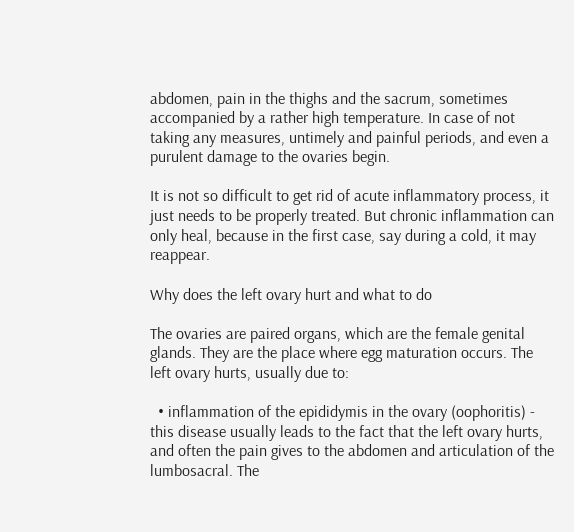abdomen, pain in the thighs and the sacrum, sometimes accompanied by a rather high temperature. In case of not taking any measures, untimely and painful periods, and even a purulent damage to the ovaries begin.

It is not so difficult to get rid of acute inflammatory process, it just needs to be properly treated. But chronic inflammation can only heal, because in the first case, say during a cold, it may reappear.

Why does the left ovary hurt and what to do

The ovaries are paired organs, which are the female genital glands. They are the place where egg maturation occurs. The left ovary hurts, usually due to:

  • inflammation of the epididymis in the ovary (oophoritis) - this disease usually leads to the fact that the left ovary hurts, and often the pain gives to the abdomen and articulation of the lumbosacral. The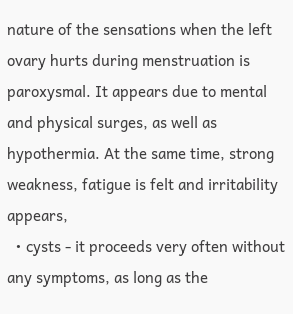nature of the sensations when the left ovary hurts during menstruation is paroxysmal. It appears due to mental and physical surges, as well as hypothermia. At the same time, strong weakness, fatigue is felt and irritability appears,
  • cysts - it proceeds very often without any symptoms, as long as the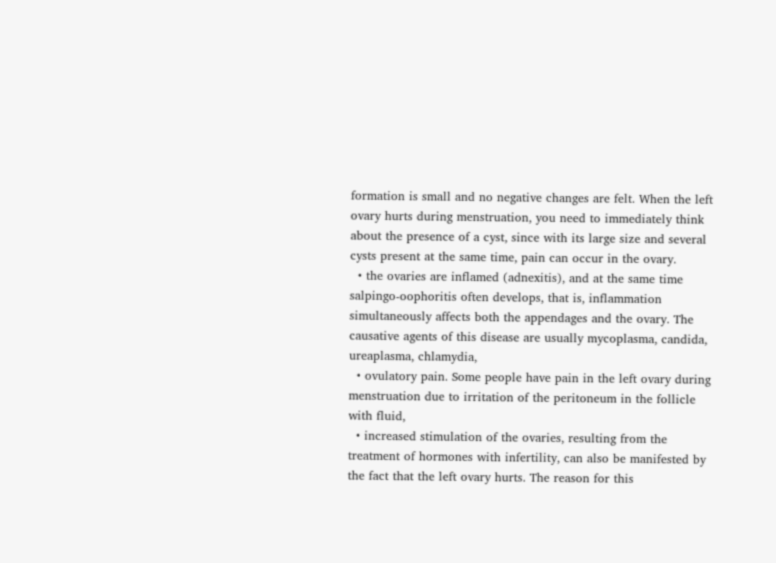formation is small and no negative changes are felt. When the left ovary hurts during menstruation, you need to immediately think about the presence of a cyst, since with its large size and several cysts present at the same time, pain can occur in the ovary.
  • the ovaries are inflamed (adnexitis), and at the same time salpingo-oophoritis often develops, that is, inflammation simultaneously affects both the appendages and the ovary. The causative agents of this disease are usually mycoplasma, candida, ureaplasma, chlamydia,
  • ovulatory pain. Some people have pain in the left ovary during menstruation due to irritation of the peritoneum in the follicle with fluid,
  • increased stimulation of the ovaries, resulting from the treatment of hormones with infertility, can also be manifested by the fact that the left ovary hurts. The reason for this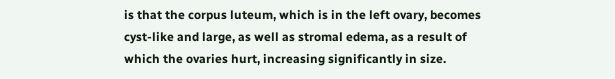is that the corpus luteum, which is in the left ovary, becomes cyst-like and large, as well as stromal edema, as a result of which the ovaries hurt, increasing significantly in size.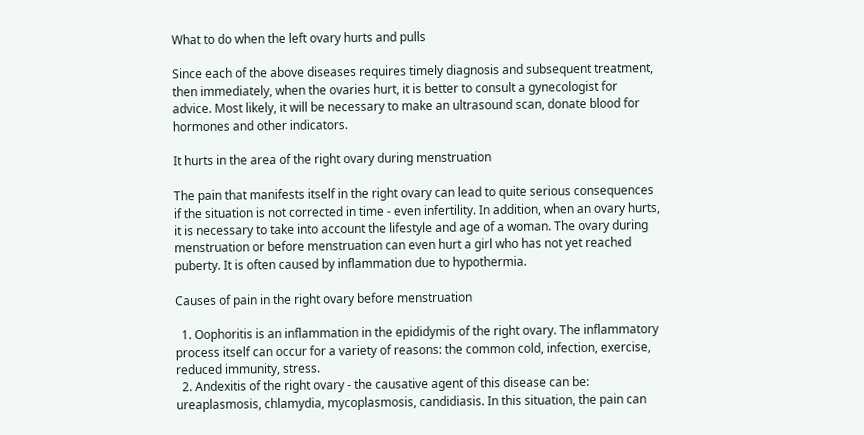What to do when the left ovary hurts and pulls

Since each of the above diseases requires timely diagnosis and subsequent treatment, then immediately, when the ovaries hurt, it is better to consult a gynecologist for advice. Most likely, it will be necessary to make an ultrasound scan, donate blood for hormones and other indicators.

It hurts in the area of the right ovary during menstruation

The pain that manifests itself in the right ovary can lead to quite serious consequences if the situation is not corrected in time - even infertility. In addition, when an ovary hurts, it is necessary to take into account the lifestyle and age of a woman. The ovary during menstruation or before menstruation can even hurt a girl who has not yet reached puberty. It is often caused by inflammation due to hypothermia.

Causes of pain in the right ovary before menstruation

  1. Oophoritis is an inflammation in the epididymis of the right ovary. The inflammatory process itself can occur for a variety of reasons: the common cold, infection, exercise, reduced immunity, stress.
  2. Andexitis of the right ovary - the causative agent of this disease can be: ureaplasmosis, chlamydia, mycoplasmosis, candidiasis. In this situation, the pain can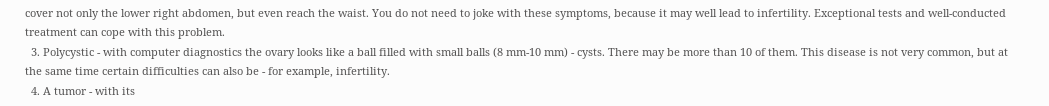cover not only the lower right abdomen, but even reach the waist. You do not need to joke with these symptoms, because it may well lead to infertility. Exceptional tests and well-conducted treatment can cope with this problem.
  3. Polycystic - with computer diagnostics the ovary looks like a ball filled with small balls (8 mm-10 mm) - cysts. There may be more than 10 of them. This disease is not very common, but at the same time certain difficulties can also be - for example, infertility.
  4. A tumor - with its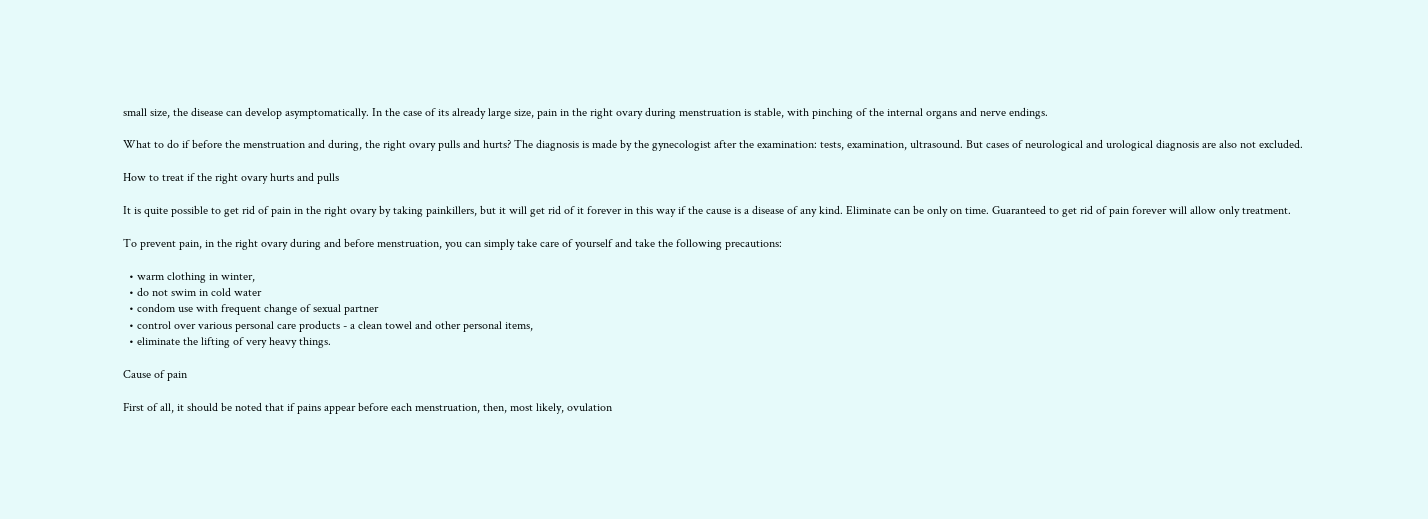small size, the disease can develop asymptomatically. In the case of its already large size, pain in the right ovary during menstruation is stable, with pinching of the internal organs and nerve endings.

What to do if before the menstruation and during, the right ovary pulls and hurts? The diagnosis is made by the gynecologist after the examination: tests, examination, ultrasound. But cases of neurological and urological diagnosis are also not excluded.

How to treat if the right ovary hurts and pulls

It is quite possible to get rid of pain in the right ovary by taking painkillers, but it will get rid of it forever in this way if the cause is a disease of any kind. Eliminate can be only on time. Guaranteed to get rid of pain forever will allow only treatment.

To prevent pain, in the right ovary during and before menstruation, you can simply take care of yourself and take the following precautions:

  • warm clothing in winter,
  • do not swim in cold water
  • condom use with frequent change of sexual partner
  • control over various personal care products - a clean towel and other personal items,
  • eliminate the lifting of very heavy things.

Cause of pain

First of all, it should be noted that if pains appear before each menstruation, then, most likely, ovulation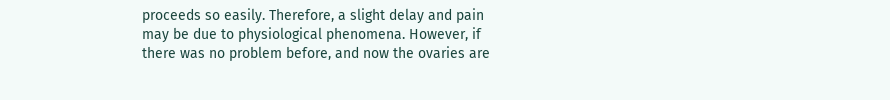proceeds so easily. Therefore, a slight delay and pain may be due to physiological phenomena. However, if there was no problem before, and now the ovaries are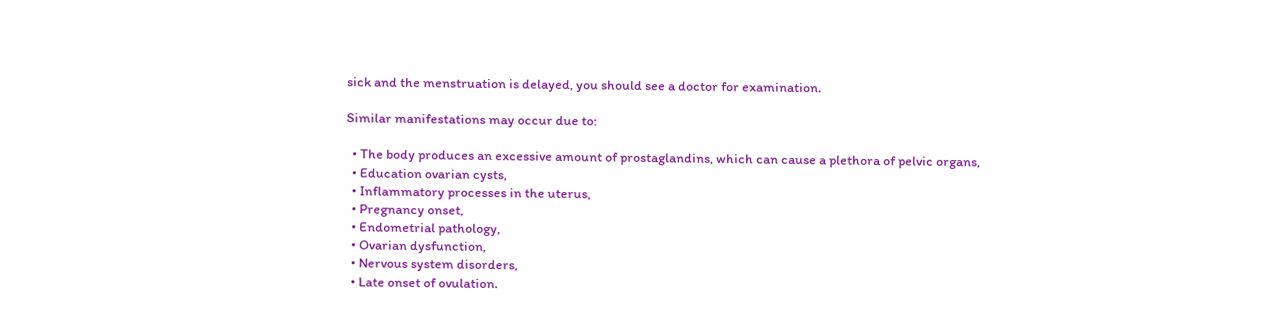sick and the menstruation is delayed, you should see a doctor for examination.

Similar manifestations may occur due to:

  • The body produces an excessive amount of prostaglandins, which can cause a plethora of pelvic organs,
  • Education ovarian cysts,
  • Inflammatory processes in the uterus,
  • Pregnancy onset,
  • Endometrial pathology,
  • Ovarian dysfunction,
  • Nervous system disorders,
  • Late onset of ovulation.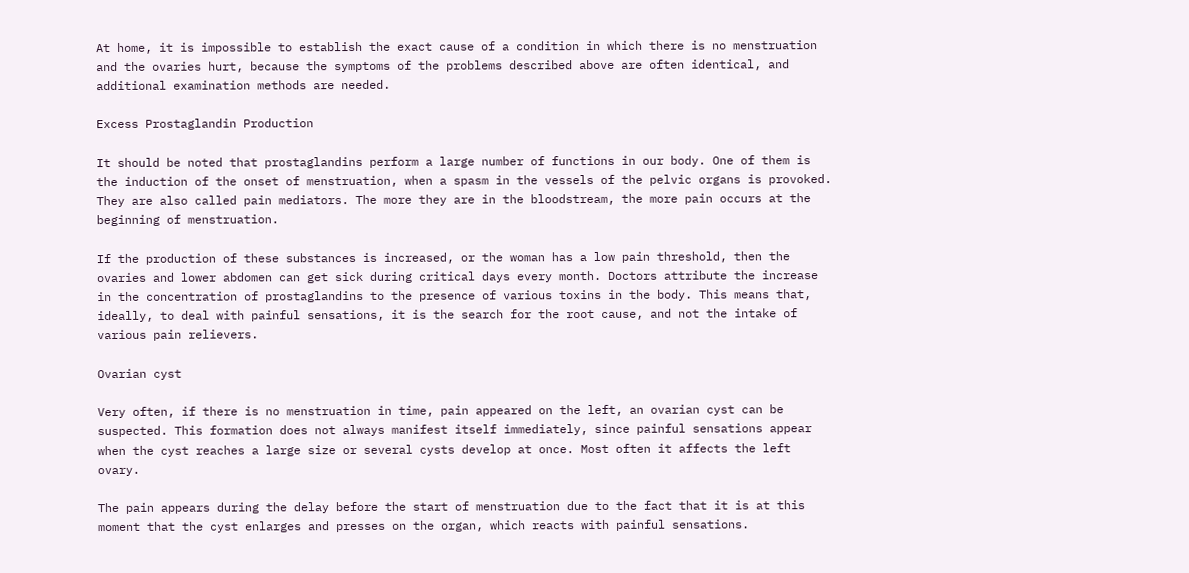At home, it is impossible to establish the exact cause of a condition in which there is no menstruation and the ovaries hurt, because the symptoms of the problems described above are often identical, and additional examination methods are needed.

Excess Prostaglandin Production

It should be noted that prostaglandins perform a large number of functions in our body. One of them is the induction of the onset of menstruation, when a spasm in the vessels of the pelvic organs is provoked. They are also called pain mediators. The more they are in the bloodstream, the more pain occurs at the beginning of menstruation.

If the production of these substances is increased, or the woman has a low pain threshold, then the ovaries and lower abdomen can get sick during critical days every month. Doctors attribute the increase in the concentration of prostaglandins to the presence of various toxins in the body. This means that, ideally, to deal with painful sensations, it is the search for the root cause, and not the intake of various pain relievers.

Ovarian cyst

Very often, if there is no menstruation in time, pain appeared on the left, an ovarian cyst can be suspected. This formation does not always manifest itself immediately, since painful sensations appear when the cyst reaches a large size or several cysts develop at once. Most often it affects the left ovary.

The pain appears during the delay before the start of menstruation due to the fact that it is at this moment that the cyst enlarges and presses on the organ, which reacts with painful sensations.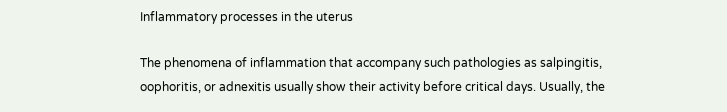Inflammatory processes in the uterus

The phenomena of inflammation that accompany such pathologies as salpingitis, oophoritis, or adnexitis usually show their activity before critical days. Usually, the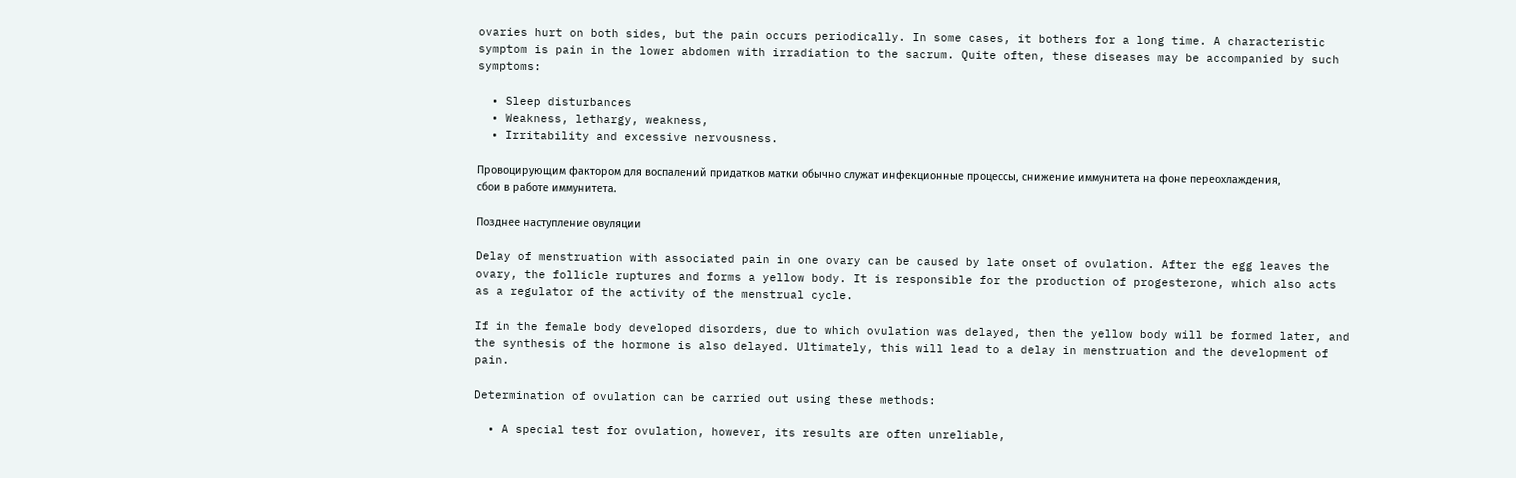ovaries hurt on both sides, but the pain occurs periodically. In some cases, it bothers for a long time. A characteristic symptom is pain in the lower abdomen with irradiation to the sacrum. Quite often, these diseases may be accompanied by such symptoms:

  • Sleep disturbances
  • Weakness, lethargy, weakness,
  • Irritability and excessive nervousness.

Провоцирующим фактором для воспалений придатков матки обычно служат инфекционные процессы, снижение иммунитета на фоне переохлаждения, сбои в работе иммунитета.

Позднее наступление овуляции

Delay of menstruation with associated pain in one ovary can be caused by late onset of ovulation. After the egg leaves the ovary, the follicle ruptures and forms a yellow body. It is responsible for the production of progesterone, which also acts as a regulator of the activity of the menstrual cycle.

If in the female body developed disorders, due to which ovulation was delayed, then the yellow body will be formed later, and the synthesis of the hormone is also delayed. Ultimately, this will lead to a delay in menstruation and the development of pain.

Determination of ovulation can be carried out using these methods:

  • A special test for ovulation, however, its results are often unreliable,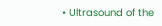• Ultrasound of the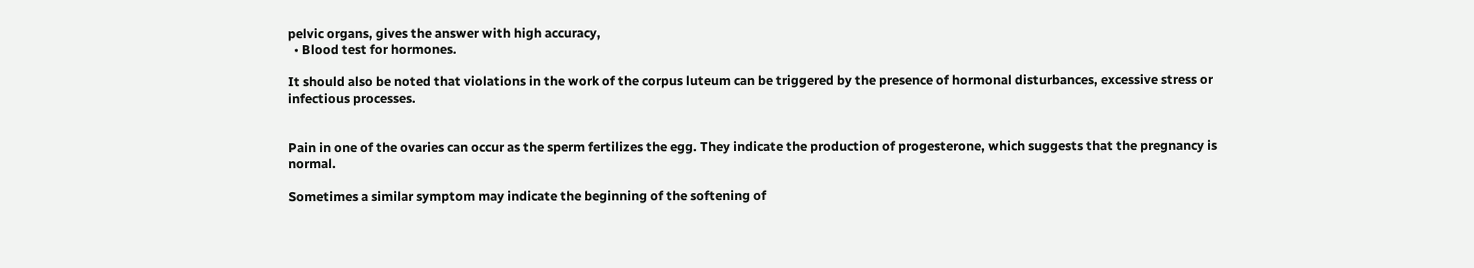pelvic organs, gives the answer with high accuracy,
  • Blood test for hormones.

It should also be noted that violations in the work of the corpus luteum can be triggered by the presence of hormonal disturbances, excessive stress or infectious processes.


Pain in one of the ovaries can occur as the sperm fertilizes the egg. They indicate the production of progesterone, which suggests that the pregnancy is normal.

Sometimes a similar symptom may indicate the beginning of the softening of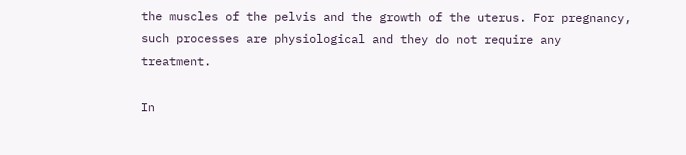the muscles of the pelvis and the growth of the uterus. For pregnancy, such processes are physiological and they do not require any treatment.

In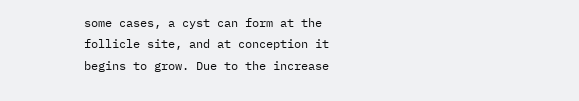some cases, a cyst can form at the follicle site, and at conception it begins to grow. Due to the increase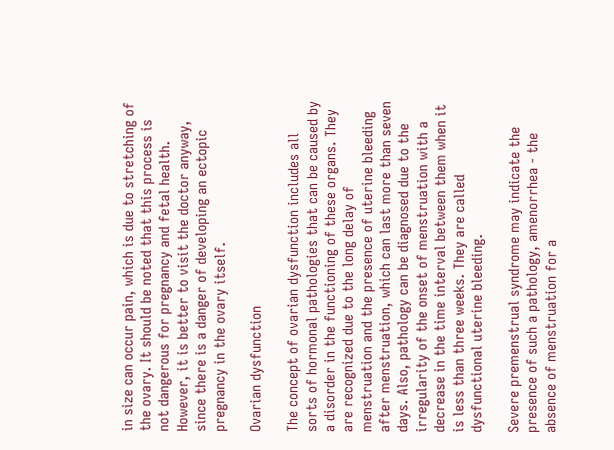in size can occur pain, which is due to stretching of the ovary. It should be noted that this process is not dangerous for pregnancy and fetal health. However, it is better to visit the doctor anyway, since there is a danger of developing an ectopic pregnancy in the ovary itself.

Ovarian dysfunction

The concept of ovarian dysfunction includes all sorts of hormonal pathologies that can be caused by a disorder in the functioning of these organs. They are recognized due to the long delay of menstruation and the presence of uterine bleeding after menstruation, which can last more than seven days. Also, pathology can be diagnosed due to the irregularity of the onset of menstruation with a decrease in the time interval between them when it is less than three weeks. They are called dysfunctional uterine bleeding.

Severe premenstrual syndrome may indicate the presence of such a pathology, amenorrhea - the absence of menstruation for a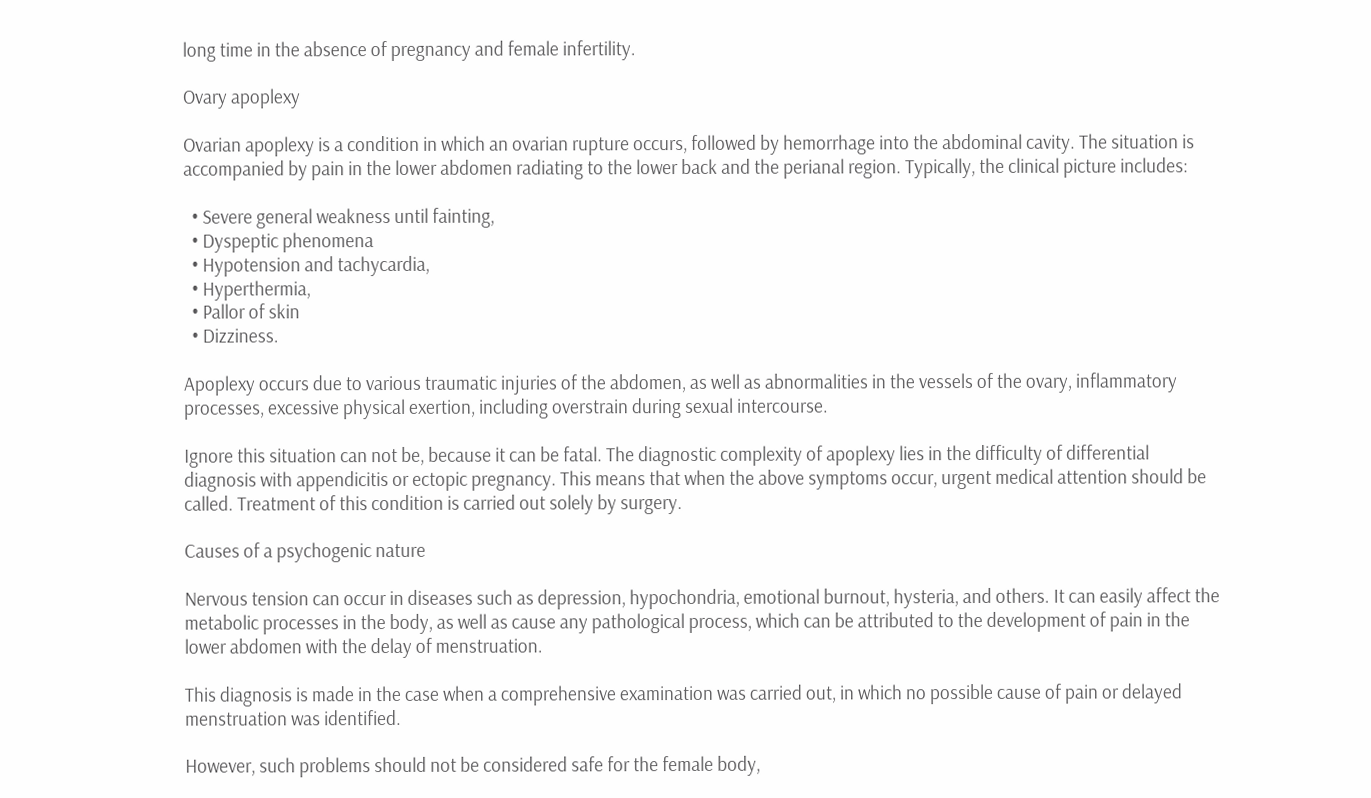long time in the absence of pregnancy and female infertility.

Ovary apoplexy

Ovarian apoplexy is a condition in which an ovarian rupture occurs, followed by hemorrhage into the abdominal cavity. The situation is accompanied by pain in the lower abdomen radiating to the lower back and the perianal region. Typically, the clinical picture includes:

  • Severe general weakness until fainting,
  • Dyspeptic phenomena
  • Hypotension and tachycardia,
  • Hyperthermia,
  • Pallor of skin
  • Dizziness.

Apoplexy occurs due to various traumatic injuries of the abdomen, as well as abnormalities in the vessels of the ovary, inflammatory processes, excessive physical exertion, including overstrain during sexual intercourse.

Ignore this situation can not be, because it can be fatal. The diagnostic complexity of apoplexy lies in the difficulty of differential diagnosis with appendicitis or ectopic pregnancy. This means that when the above symptoms occur, urgent medical attention should be called. Treatment of this condition is carried out solely by surgery.

Causes of a psychogenic nature

Nervous tension can occur in diseases such as depression, hypochondria, emotional burnout, hysteria, and others. It can easily affect the metabolic processes in the body, as well as cause any pathological process, which can be attributed to the development of pain in the lower abdomen with the delay of menstruation.

This diagnosis is made in the case when a comprehensive examination was carried out, in which no possible cause of pain or delayed menstruation was identified.

However, such problems should not be considered safe for the female body,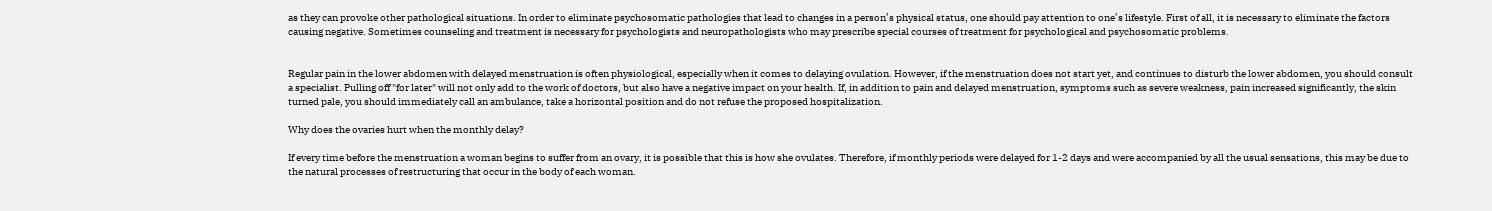as they can provoke other pathological situations. In order to eliminate psychosomatic pathologies that lead to changes in a person’s physical status, one should pay attention to one’s lifestyle. First of all, it is necessary to eliminate the factors causing negative. Sometimes counseling and treatment is necessary for psychologists and neuropathologists who may prescribe special courses of treatment for psychological and psychosomatic problems.


Regular pain in the lower abdomen with delayed menstruation is often physiological, especially when it comes to delaying ovulation. However, if the menstruation does not start yet, and continues to disturb the lower abdomen, you should consult a specialist. Pulling off "for later" will not only add to the work of doctors, but also have a negative impact on your health. If, in addition to pain and delayed menstruation, symptoms such as severe weakness, pain increased significantly, the skin turned pale, you should immediately call an ambulance, take a horizontal position and do not refuse the proposed hospitalization.

Why does the ovaries hurt when the monthly delay?

If every time before the menstruation a woman begins to suffer from an ovary, it is possible that this is how she ovulates. Therefore, if monthly periods were delayed for 1-2 days and were accompanied by all the usual sensations, this may be due to the natural processes of restructuring that occur in the body of each woman.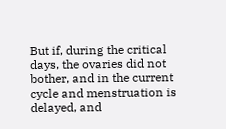But if, during the critical days, the ovaries did not bother, and in the current cycle and menstruation is delayed, and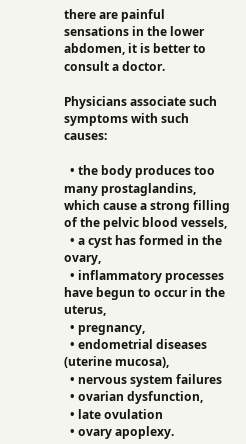there are painful sensations in the lower abdomen, it is better to consult a doctor.

Physicians associate such symptoms with such causes:

  • the body produces too many prostaglandins, which cause a strong filling of the pelvic blood vessels,
  • a cyst has formed in the ovary,
  • inflammatory processes have begun to occur in the uterus,
  • pregnancy,
  • endometrial diseases (uterine mucosa),
  • nervous system failures
  • ovarian dysfunction,
  • late ovulation
  • ovary apoplexy.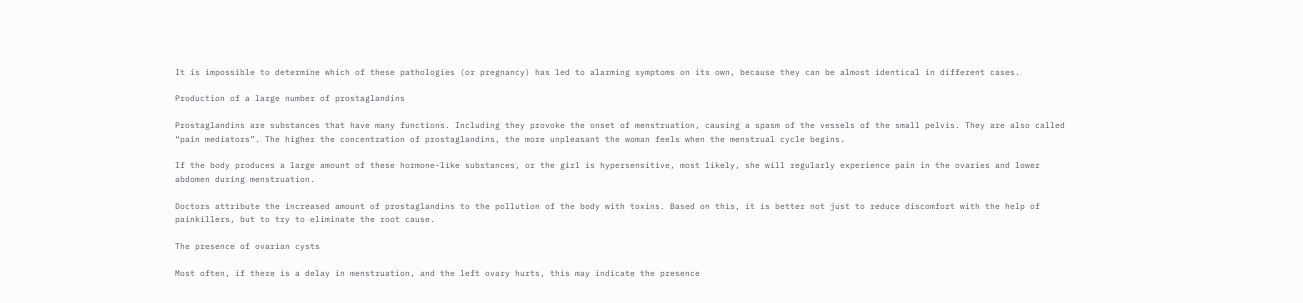It is impossible to determine which of these pathologies (or pregnancy) has led to alarming symptoms on its own, because they can be almost identical in different cases.

Production of a large number of prostaglandins

Prostaglandins are substances that have many functions. Including they provoke the onset of menstruation, causing a spasm of the vessels of the small pelvis. They are also called “pain mediators”. The higher the concentration of prostaglandins, the more unpleasant the woman feels when the menstrual cycle begins.

If the body produces a large amount of these hormone-like substances, or the girl is hypersensitive, most likely, she will regularly experience pain in the ovaries and lower abdomen during menstruation.

Doctors attribute the increased amount of prostaglandins to the pollution of the body with toxins. Based on this, it is better not just to reduce discomfort with the help of painkillers, but to try to eliminate the root cause.

The presence of ovarian cysts

Most often, if there is a delay in menstruation, and the left ovary hurts, this may indicate the presence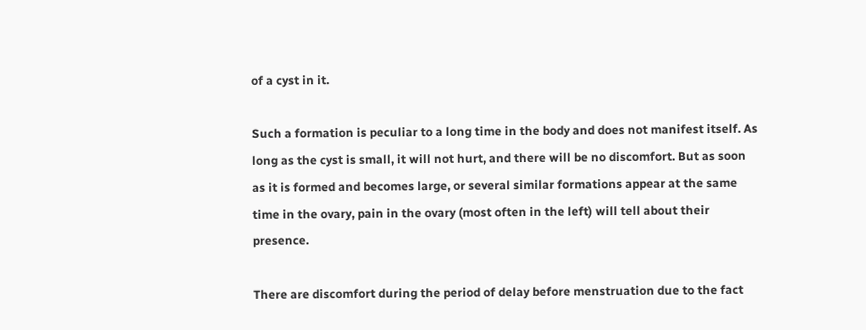of a cyst in it.

Such a formation is peculiar to a long time in the body and does not manifest itself. As long as the cyst is small, it will not hurt, and there will be no discomfort. But as soon as it is formed and becomes large, or several similar formations appear at the same time in the ovary, pain in the ovary (most often in the left) will tell about their presence.

There are discomfort during the period of delay before menstruation due to the fact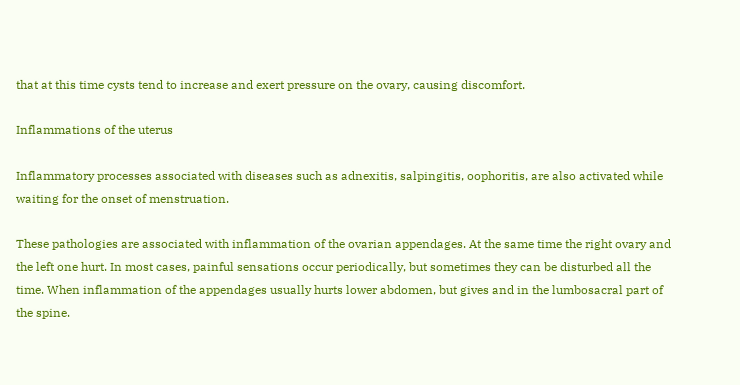that at this time cysts tend to increase and exert pressure on the ovary, causing discomfort.

Inflammations of the uterus

Inflammatory processes associated with diseases such as adnexitis, salpingitis, oophoritis, are also activated while waiting for the onset of menstruation.

These pathologies are associated with inflammation of the ovarian appendages. At the same time the right ovary and the left one hurt. In most cases, painful sensations occur periodically, but sometimes they can be disturbed all the time. When inflammation of the appendages usually hurts lower abdomen, but gives and in the lumbosacral part of the spine.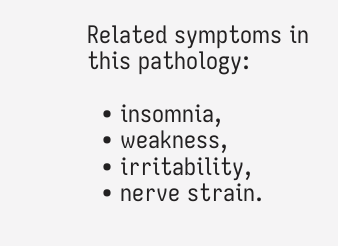Related symptoms in this pathology:

  • insomnia,
  • weakness,
  • irritability,
  • nerve strain.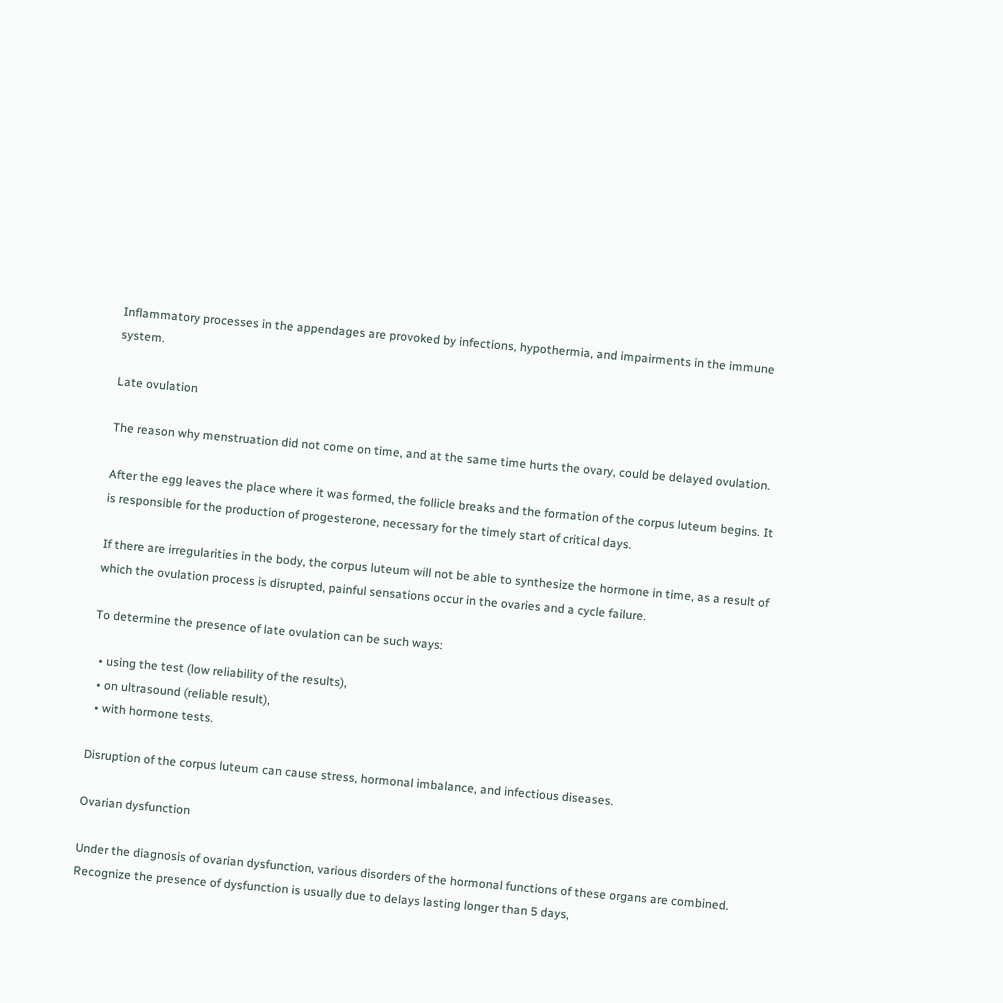Inflammatory processes in the appendages are provoked by infections, hypothermia, and impairments in the immune system.

Late ovulation

The reason why menstruation did not come on time, and at the same time hurts the ovary, could be delayed ovulation.

After the egg leaves the place where it was formed, the follicle breaks and the formation of the corpus luteum begins. It is responsible for the production of progesterone, necessary for the timely start of critical days.

If there are irregularities in the body, the corpus luteum will not be able to synthesize the hormone in time, as a result of which the ovulation process is disrupted, painful sensations occur in the ovaries and a cycle failure.

To determine the presence of late ovulation can be such ways:

  • using the test (low reliability of the results),
  • on ultrasound (reliable result),
  • with hormone tests.

Disruption of the corpus luteum can cause stress, hormonal imbalance, and infectious diseases.

Ovarian dysfunction

Under the diagnosis of ovarian dysfunction, various disorders of the hormonal functions of these organs are combined. Recognize the presence of dysfunction is usually due to delays lasting longer than 5 days,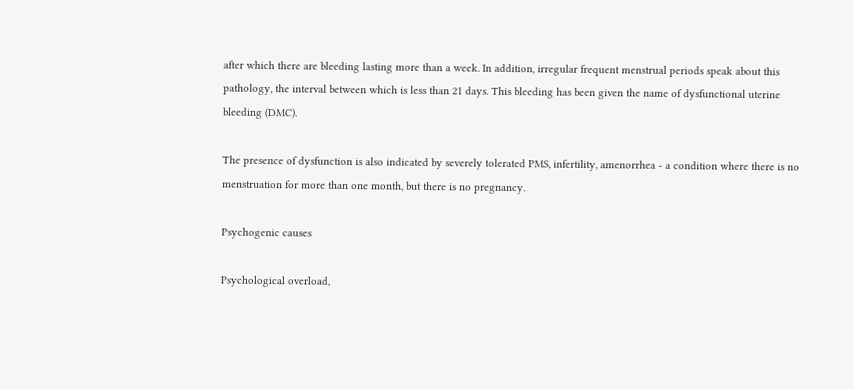after which there are bleeding lasting more than a week. In addition, irregular frequent menstrual periods speak about this pathology, the interval between which is less than 21 days. This bleeding has been given the name of dysfunctional uterine bleeding (DMC).

The presence of dysfunction is also indicated by severely tolerated PMS, infertility, amenorrhea - a condition where there is no menstruation for more than one month, but there is no pregnancy.

Psychogenic causes

Psychological overload,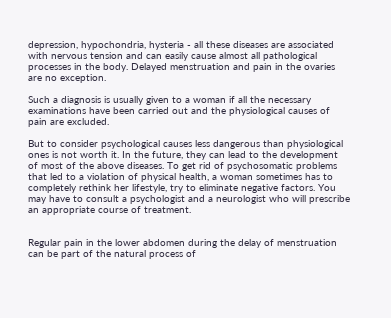depression, hypochondria, hysteria - all these diseases are associated with nervous tension and can easily cause almost all pathological processes in the body. Delayed menstruation and pain in the ovaries are no exception.

Such a diagnosis is usually given to a woman if all the necessary examinations have been carried out and the physiological causes of pain are excluded.

But to consider psychological causes less dangerous than physiological ones is not worth it. In the future, they can lead to the development of most of the above diseases. To get rid of psychosomatic problems that led to a violation of physical health, a woman sometimes has to completely rethink her lifestyle, try to eliminate negative factors. You may have to consult a psychologist and a neurologist who will prescribe an appropriate course of treatment.


Regular pain in the lower abdomen during the delay of menstruation can be part of the natural process of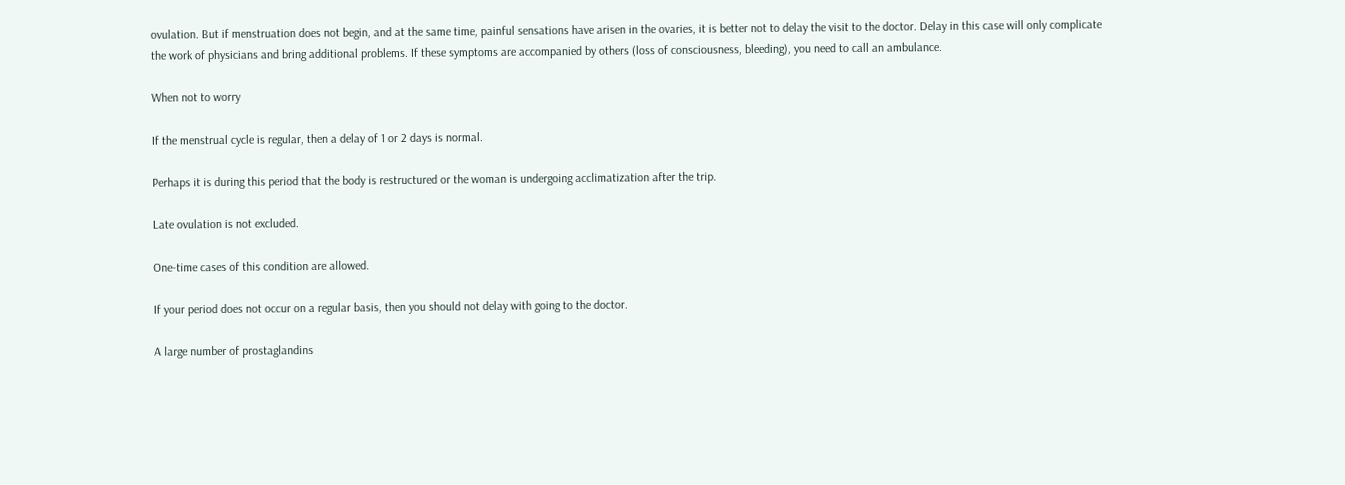ovulation. But if menstruation does not begin, and at the same time, painful sensations have arisen in the ovaries, it is better not to delay the visit to the doctor. Delay in this case will only complicate the work of physicians and bring additional problems. If these symptoms are accompanied by others (loss of consciousness, bleeding), you need to call an ambulance.

When not to worry

If the menstrual cycle is regular, then a delay of 1 or 2 days is normal.

Perhaps it is during this period that the body is restructured or the woman is undergoing acclimatization after the trip.

Late ovulation is not excluded.

One-time cases of this condition are allowed.

If your period does not occur on a regular basis, then you should not delay with going to the doctor.

A large number of prostaglandins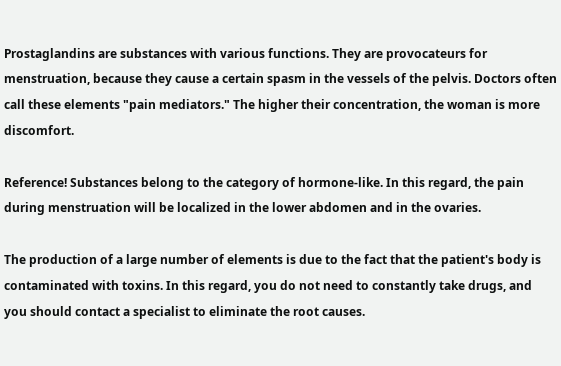Prostaglandins are substances with various functions. They are provocateurs for menstruation, because they cause a certain spasm in the vessels of the pelvis. Doctors often call these elements "pain mediators." The higher their concentration, the woman is more discomfort.

Reference! Substances belong to the category of hormone-like. In this regard, the pain during menstruation will be localized in the lower abdomen and in the ovaries.

The production of a large number of elements is due to the fact that the patient's body is contaminated with toxins. In this regard, you do not need to constantly take drugs, and you should contact a specialist to eliminate the root causes.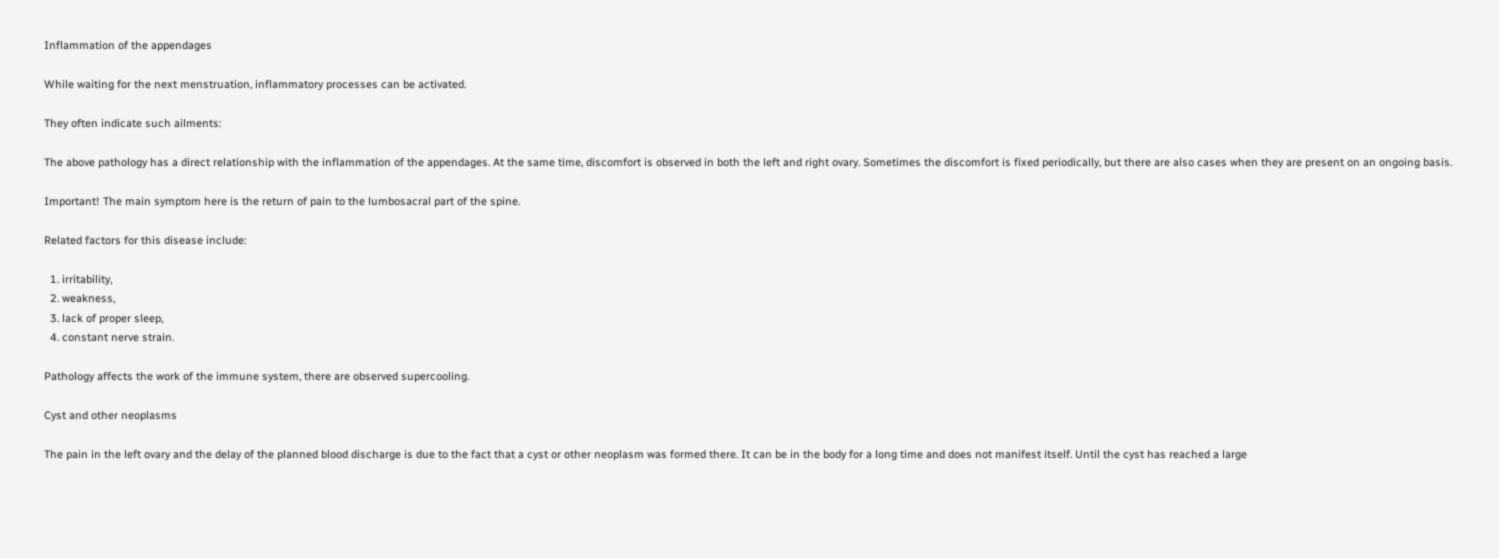Inflammation of the appendages

While waiting for the next menstruation, inflammatory processes can be activated.

They often indicate such ailments:

The above pathology has a direct relationship with the inflammation of the appendages. At the same time, discomfort is observed in both the left and right ovary. Sometimes the discomfort is fixed periodically, but there are also cases when they are present on an ongoing basis.

Important! The main symptom here is the return of pain to the lumbosacral part of the spine.

Related factors for this disease include:

  1. irritability,
  2. weakness,
  3. lack of proper sleep,
  4. constant nerve strain.

Pathology affects the work of the immune system, there are observed supercooling.

Cyst and other neoplasms

The pain in the left ovary and the delay of the planned blood discharge is due to the fact that a cyst or other neoplasm was formed there. It can be in the body for a long time and does not manifest itself. Until the cyst has reached a large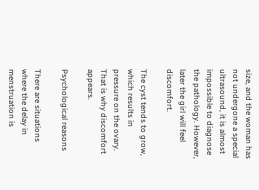size, and the woman has not undergone a special ultrasound, it is almost impossible to diagnose the pathology. However, later the girl will feel discomfort.

The cyst tends to grow, which results in pressure on the ovary. That is why discomfort appears.

Psychological reasons

There are situations where the delay in menstruation is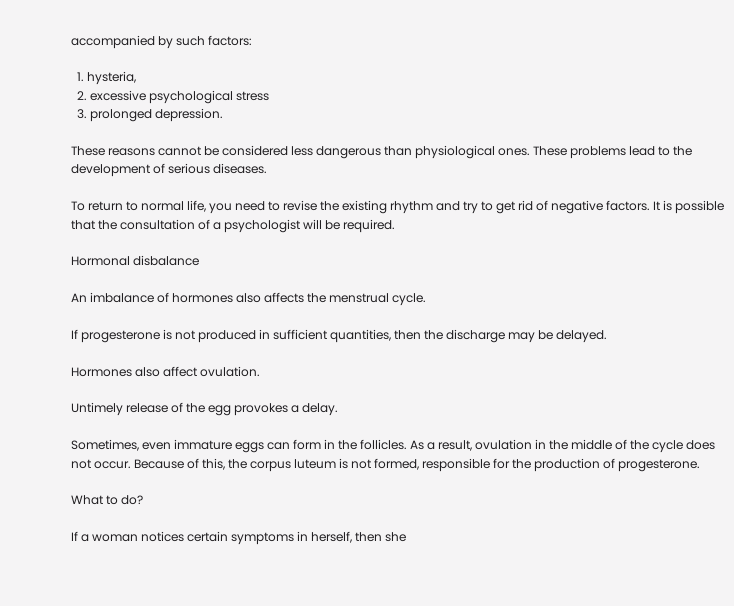accompanied by such factors:

  1. hysteria,
  2. excessive psychological stress
  3. prolonged depression.

These reasons cannot be considered less dangerous than physiological ones. These problems lead to the development of serious diseases.

To return to normal life, you need to revise the existing rhythm and try to get rid of negative factors. It is possible that the consultation of a psychologist will be required.

Hormonal disbalance

An imbalance of hormones also affects the menstrual cycle.

If progesterone is not produced in sufficient quantities, then the discharge may be delayed.

Hormones also affect ovulation.

Untimely release of the egg provokes a delay.

Sometimes, even immature eggs can form in the follicles. As a result, ovulation in the middle of the cycle does not occur. Because of this, the corpus luteum is not formed, responsible for the production of progesterone.

What to do?

If a woman notices certain symptoms in herself, then she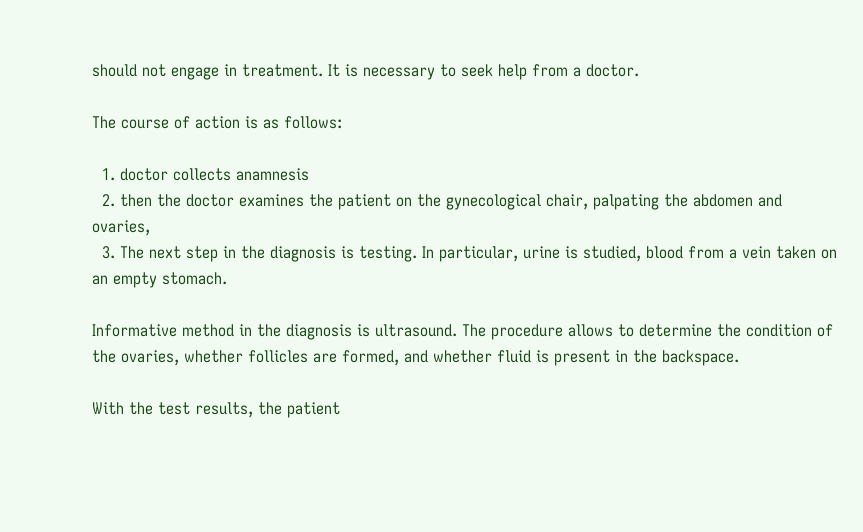should not engage in treatment. It is necessary to seek help from a doctor.

The course of action is as follows:

  1. doctor collects anamnesis
  2. then the doctor examines the patient on the gynecological chair, palpating the abdomen and ovaries,
  3. The next step in the diagnosis is testing. In particular, urine is studied, blood from a vein taken on an empty stomach.

Informative method in the diagnosis is ultrasound. The procedure allows to determine the condition of the ovaries, whether follicles are formed, and whether fluid is present in the backspace.

With the test results, the patient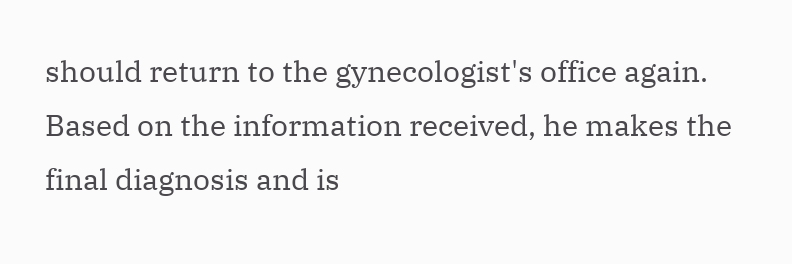should return to the gynecologist's office again. Based on the information received, he makes the final diagnosis and is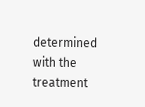determined with the treatment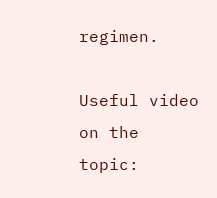regimen.

Useful video on the topic: